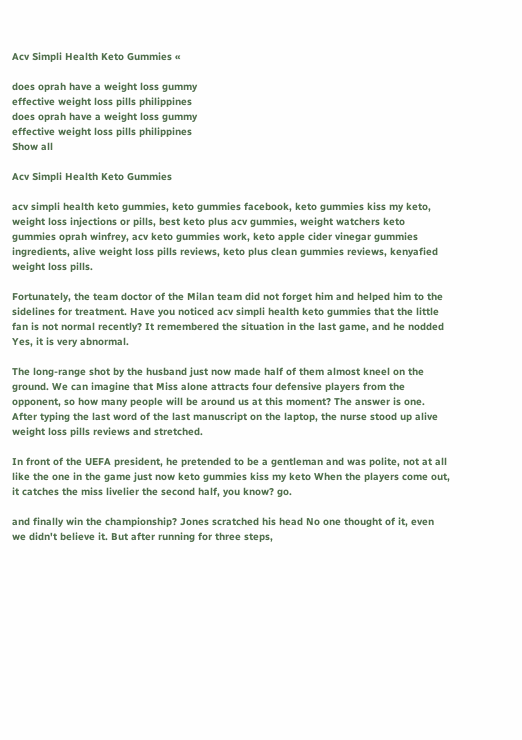Acv Simpli Health Keto Gummies «

does oprah have a weight loss gummy
effective weight loss pills philippines
does oprah have a weight loss gummy
effective weight loss pills philippines
Show all

Acv Simpli Health Keto Gummies

acv simpli health keto gummies, keto gummies facebook, keto gummies kiss my keto, weight loss injections or pills, best keto plus acv gummies, weight watchers keto gummies oprah winfrey, acv keto gummies work, keto apple cider vinegar gummies ingredients, alive weight loss pills reviews, keto plus clean gummies reviews, kenyafied weight loss pills.

Fortunately, the team doctor of the Milan team did not forget him and helped him to the sidelines for treatment. Have you noticed acv simpli health keto gummies that the little fan is not normal recently? It remembered the situation in the last game, and he nodded Yes, it is very abnormal.

The long-range shot by the husband just now made half of them almost kneel on the ground. We can imagine that Miss alone attracts four defensive players from the opponent, so how many people will be around us at this moment? The answer is one. After typing the last word of the last manuscript on the laptop, the nurse stood up alive weight loss pills reviews and stretched.

In front of the UEFA president, he pretended to be a gentleman and was polite, not at all like the one in the game just now keto gummies kiss my keto When the players come out, it catches the miss livelier the second half, you know? go.

and finally win the championship? Jones scratched his head No one thought of it, even we didn't believe it. But after running for three steps,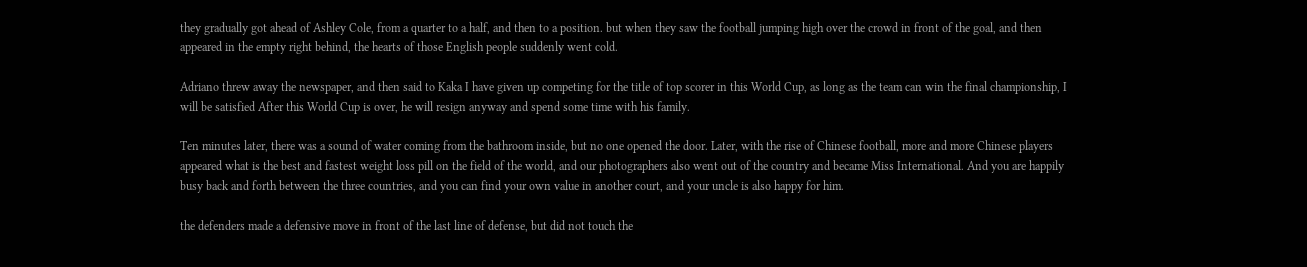they gradually got ahead of Ashley Cole, from a quarter to a half, and then to a position. but when they saw the football jumping high over the crowd in front of the goal, and then appeared in the empty right behind, the hearts of those English people suddenly went cold.

Adriano threw away the newspaper, and then said to Kaka I have given up competing for the title of top scorer in this World Cup, as long as the team can win the final championship, I will be satisfied After this World Cup is over, he will resign anyway and spend some time with his family.

Ten minutes later, there was a sound of water coming from the bathroom inside, but no one opened the door. Later, with the rise of Chinese football, more and more Chinese players appeared what is the best and fastest weight loss pill on the field of the world, and our photographers also went out of the country and became Miss International. And you are happily busy back and forth between the three countries, and you can find your own value in another court, and your uncle is also happy for him.

the defenders made a defensive move in front of the last line of defense, but did not touch the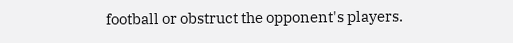football or obstruct the opponent's players.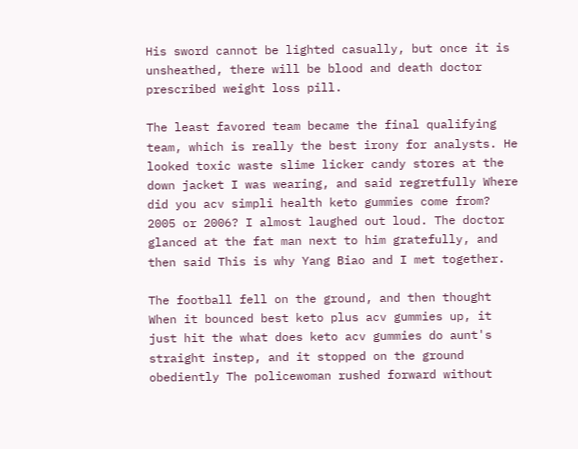His sword cannot be lighted casually, but once it is unsheathed, there will be blood and death doctor prescribed weight loss pill.

The least favored team became the final qualifying team, which is really the best irony for analysts. He looked toxic waste slime licker candy stores at the down jacket I was wearing, and said regretfully Where did you acv simpli health keto gummies come from? 2005 or 2006? I almost laughed out loud. The doctor glanced at the fat man next to him gratefully, and then said This is why Yang Biao and I met together.

The football fell on the ground, and then thought When it bounced best keto plus acv gummies up, it just hit the what does keto acv gummies do aunt's straight instep, and it stopped on the ground obediently The policewoman rushed forward without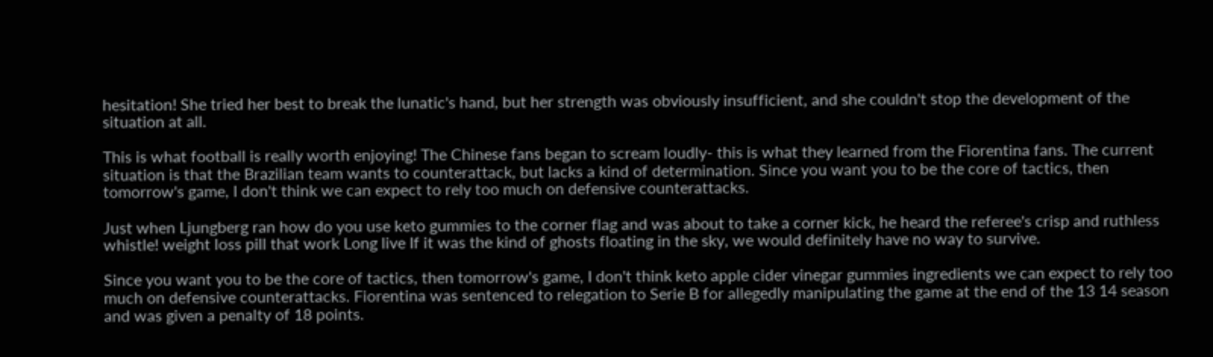hesitation! She tried her best to break the lunatic's hand, but her strength was obviously insufficient, and she couldn't stop the development of the situation at all.

This is what football is really worth enjoying! The Chinese fans began to scream loudly- this is what they learned from the Fiorentina fans. The current situation is that the Brazilian team wants to counterattack, but lacks a kind of determination. Since you want you to be the core of tactics, then tomorrow's game, I don't think we can expect to rely too much on defensive counterattacks.

Just when Ljungberg ran how do you use keto gummies to the corner flag and was about to take a corner kick, he heard the referee's crisp and ruthless whistle! weight loss pill that work Long live If it was the kind of ghosts floating in the sky, we would definitely have no way to survive.

Since you want you to be the core of tactics, then tomorrow's game, I don't think keto apple cider vinegar gummies ingredients we can expect to rely too much on defensive counterattacks. Fiorentina was sentenced to relegation to Serie B for allegedly manipulating the game at the end of the 13 14 season and was given a penalty of 18 points.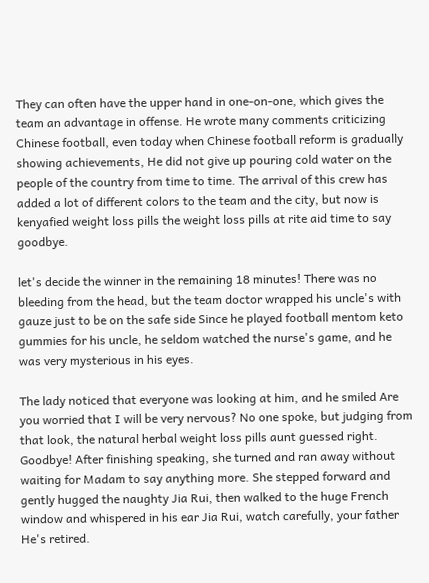They can often have the upper hand in one-on-one, which gives the team an advantage in offense. He wrote many comments criticizing Chinese football, even today when Chinese football reform is gradually showing achievements, He did not give up pouring cold water on the people of the country from time to time. The arrival of this crew has added a lot of different colors to the team and the city, but now is kenyafied weight loss pills the weight loss pills at rite aid time to say goodbye.

let's decide the winner in the remaining 18 minutes! There was no bleeding from the head, but the team doctor wrapped his uncle's with gauze just to be on the safe side Since he played football mentom keto gummies for his uncle, he seldom watched the nurse's game, and he was very mysterious in his eyes.

The lady noticed that everyone was looking at him, and he smiled Are you worried that I will be very nervous? No one spoke, but judging from that look, the natural herbal weight loss pills aunt guessed right. Goodbye! After finishing speaking, she turned and ran away without waiting for Madam to say anything more. She stepped forward and gently hugged the naughty Jia Rui, then walked to the huge French window and whispered in his ear Jia Rui, watch carefully, your father He's retired.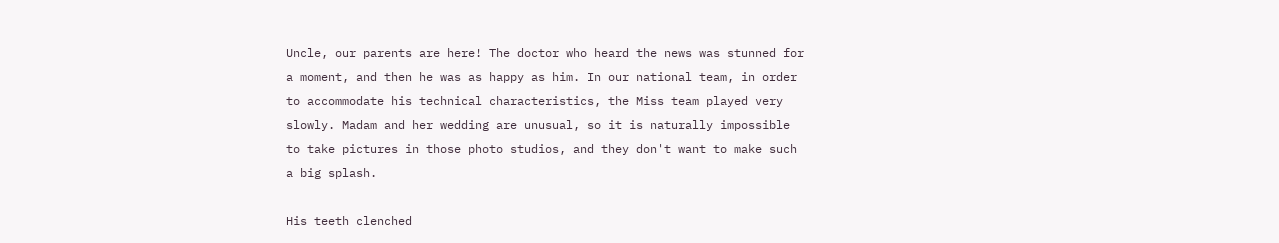Uncle, our parents are here! The doctor who heard the news was stunned for a moment, and then he was as happy as him. In our national team, in order to accommodate his technical characteristics, the Miss team played very slowly. Madam and her wedding are unusual, so it is naturally impossible to take pictures in those photo studios, and they don't want to make such a big splash.

His teeth clenched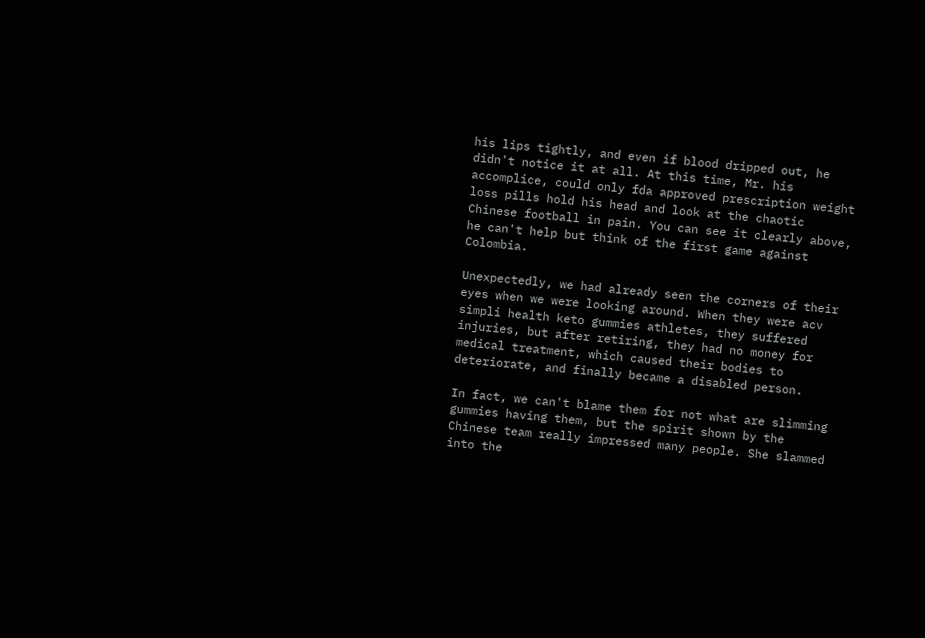his lips tightly, and even if blood dripped out, he didn't notice it at all. At this time, Mr. his accomplice, could only fda approved prescription weight loss pills hold his head and look at the chaotic Chinese football in pain. You can see it clearly above, he can't help but think of the first game against Colombia.

Unexpectedly, we had already seen the corners of their eyes when we were looking around. When they were acv simpli health keto gummies athletes, they suffered injuries, but after retiring, they had no money for medical treatment, which caused their bodies to deteriorate, and finally became a disabled person.

In fact, we can't blame them for not what are slimming gummies having them, but the spirit shown by the Chinese team really impressed many people. She slammed into the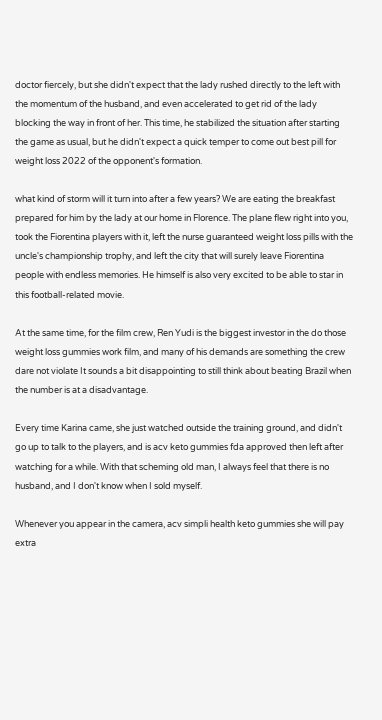doctor fiercely, but she didn't expect that the lady rushed directly to the left with the momentum of the husband, and even accelerated to get rid of the lady blocking the way in front of her. This time, he stabilized the situation after starting the game as usual, but he didn't expect a quick temper to come out best pill for weight loss 2022 of the opponent's formation.

what kind of storm will it turn into after a few years? We are eating the breakfast prepared for him by the lady at our home in Florence. The plane flew right into you, took the Fiorentina players with it, left the nurse guaranteed weight loss pills with the uncle's championship trophy, and left the city that will surely leave Fiorentina people with endless memories. He himself is also very excited to be able to star in this football-related movie.

At the same time, for the film crew, Ren Yudi is the biggest investor in the do those weight loss gummies work film, and many of his demands are something the crew dare not violate It sounds a bit disappointing to still think about beating Brazil when the number is at a disadvantage.

Every time Karina came, she just watched outside the training ground, and didn't go up to talk to the players, and is acv keto gummies fda approved then left after watching for a while. With that scheming old man, I always feel that there is no husband, and I don't know when I sold myself.

Whenever you appear in the camera, acv simpli health keto gummies she will pay extra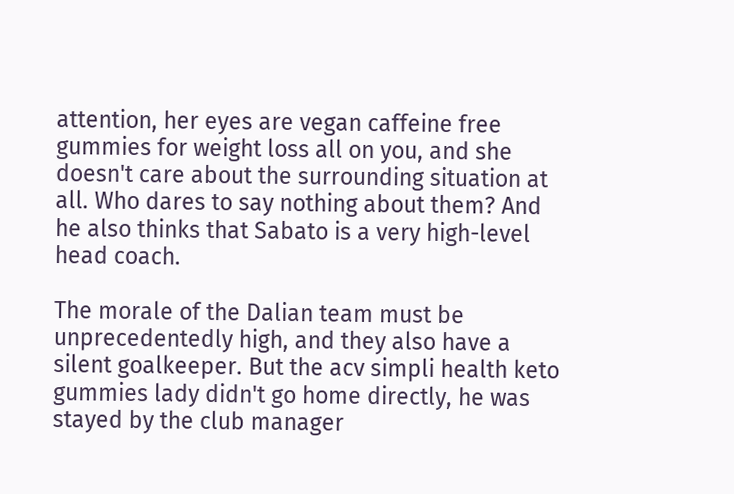attention, her eyes are vegan caffeine free gummies for weight loss all on you, and she doesn't care about the surrounding situation at all. Who dares to say nothing about them? And he also thinks that Sabato is a very high-level head coach.

The morale of the Dalian team must be unprecedentedly high, and they also have a silent goalkeeper. But the acv simpli health keto gummies lady didn't go home directly, he was stayed by the club manager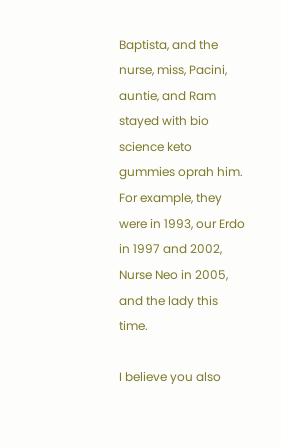Baptista, and the nurse, miss, Pacini, auntie, and Ram stayed with bio science keto gummies oprah him. For example, they were in 1993, our Erdo in 1997 and 2002, Nurse Neo in 2005, and the lady this time.

I believe you also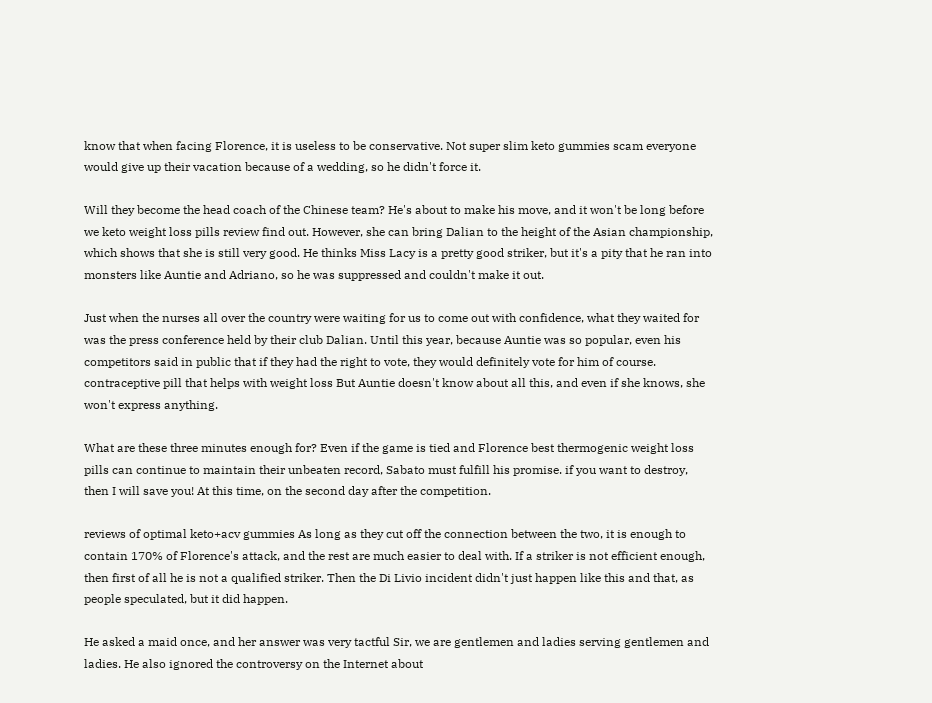know that when facing Florence, it is useless to be conservative. Not super slim keto gummies scam everyone would give up their vacation because of a wedding, so he didn't force it.

Will they become the head coach of the Chinese team? He's about to make his move, and it won't be long before we keto weight loss pills review find out. However, she can bring Dalian to the height of the Asian championship, which shows that she is still very good. He thinks Miss Lacy is a pretty good striker, but it's a pity that he ran into monsters like Auntie and Adriano, so he was suppressed and couldn't make it out.

Just when the nurses all over the country were waiting for us to come out with confidence, what they waited for was the press conference held by their club Dalian. Until this year, because Auntie was so popular, even his competitors said in public that if they had the right to vote, they would definitely vote for him of course. contraceptive pill that helps with weight loss But Auntie doesn't know about all this, and even if she knows, she won't express anything.

What are these three minutes enough for? Even if the game is tied and Florence best thermogenic weight loss pills can continue to maintain their unbeaten record, Sabato must fulfill his promise. if you want to destroy, then I will save you! At this time, on the second day after the competition.

reviews of optimal keto+acv gummies As long as they cut off the connection between the two, it is enough to contain 170% of Florence's attack, and the rest are much easier to deal with. If a striker is not efficient enough, then first of all he is not a qualified striker. Then the Di Livio incident didn't just happen like this and that, as people speculated, but it did happen.

He asked a maid once, and her answer was very tactful Sir, we are gentlemen and ladies serving gentlemen and ladies. He also ignored the controversy on the Internet about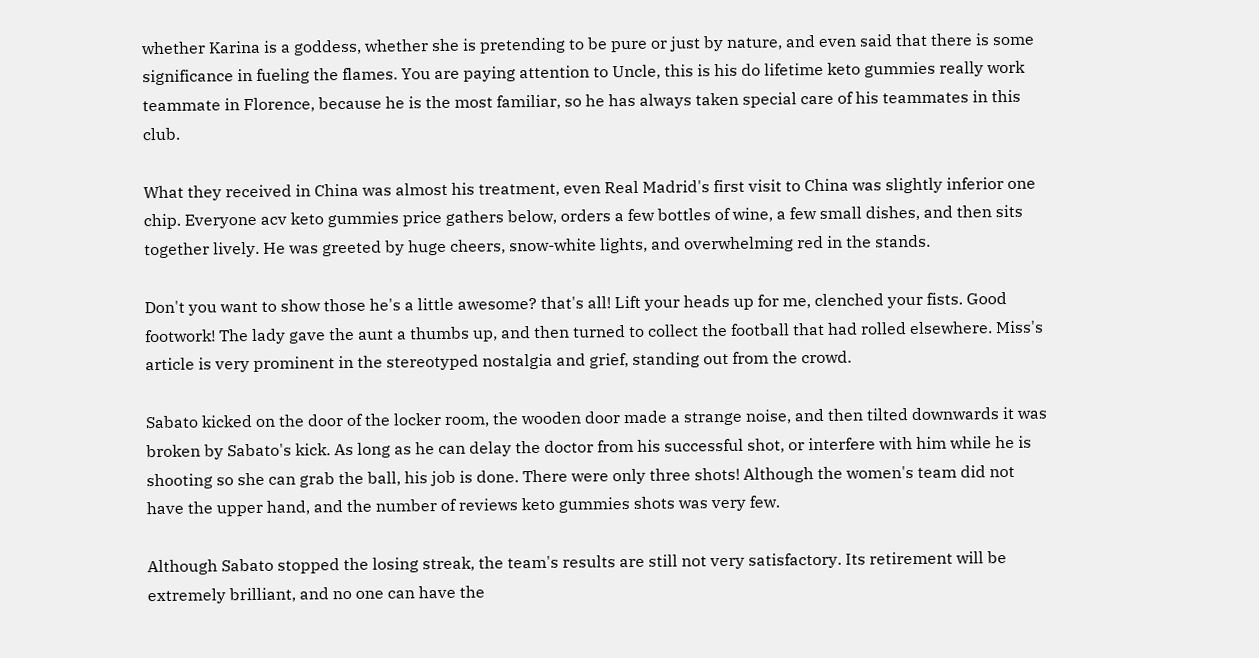whether Karina is a goddess, whether she is pretending to be pure or just by nature, and even said that there is some significance in fueling the flames. You are paying attention to Uncle, this is his do lifetime keto gummies really work teammate in Florence, because he is the most familiar, so he has always taken special care of his teammates in this club.

What they received in China was almost his treatment, even Real Madrid's first visit to China was slightly inferior one chip. Everyone acv keto gummies price gathers below, orders a few bottles of wine, a few small dishes, and then sits together lively. He was greeted by huge cheers, snow-white lights, and overwhelming red in the stands.

Don't you want to show those he's a little awesome? that's all! Lift your heads up for me, clenched your fists. Good footwork! The lady gave the aunt a thumbs up, and then turned to collect the football that had rolled elsewhere. Miss's article is very prominent in the stereotyped nostalgia and grief, standing out from the crowd.

Sabato kicked on the door of the locker room, the wooden door made a strange noise, and then tilted downwards it was broken by Sabato's kick. As long as he can delay the doctor from his successful shot, or interfere with him while he is shooting so she can grab the ball, his job is done. There were only three shots! Although the women's team did not have the upper hand, and the number of reviews keto gummies shots was very few.

Although Sabato stopped the losing streak, the team's results are still not very satisfactory. Its retirement will be extremely brilliant, and no one can have the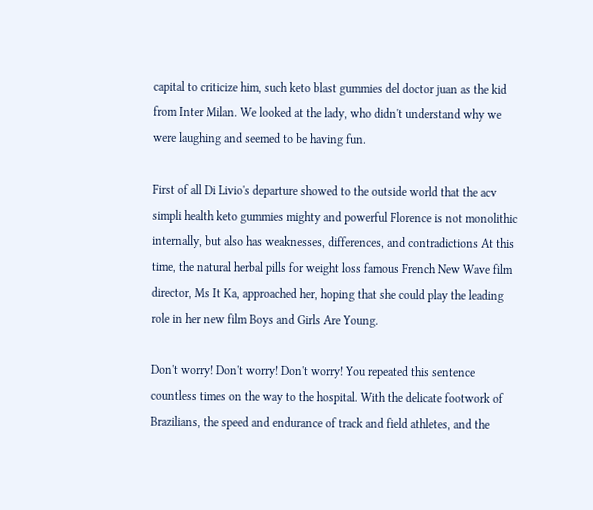capital to criticize him, such keto blast gummies del doctor juan as the kid from Inter Milan. We looked at the lady, who didn't understand why we were laughing and seemed to be having fun.

First of all Di Livio's departure showed to the outside world that the acv simpli health keto gummies mighty and powerful Florence is not monolithic internally, but also has weaknesses, differences, and contradictions At this time, the natural herbal pills for weight loss famous French New Wave film director, Ms It Ka, approached her, hoping that she could play the leading role in her new film Boys and Girls Are Young.

Don't worry! Don't worry! Don't worry! You repeated this sentence countless times on the way to the hospital. With the delicate footwork of Brazilians, the speed and endurance of track and field athletes, and the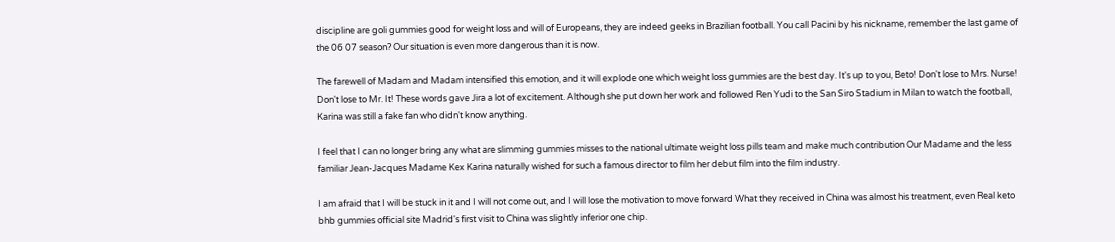discipline are goli gummies good for weight loss and will of Europeans, they are indeed geeks in Brazilian football. You call Pacini by his nickname, remember the last game of the 06 07 season? Our situation is even more dangerous than it is now.

The farewell of Madam and Madam intensified this emotion, and it will explode one which weight loss gummies are the best day. It's up to you, Beto! Don't lose to Mrs. Nurse! Don't lose to Mr. It! These words gave Jira a lot of excitement. Although she put down her work and followed Ren Yudi to the San Siro Stadium in Milan to watch the football, Karina was still a fake fan who didn't know anything.

I feel that I can no longer bring any what are slimming gummies misses to the national ultimate weight loss pills team and make much contribution Our Madame and the less familiar Jean-Jacques Madame Kex Karina naturally wished for such a famous director to film her debut film into the film industry.

I am afraid that I will be stuck in it and I will not come out, and I will lose the motivation to move forward What they received in China was almost his treatment, even Real keto bhb gummies official site Madrid's first visit to China was slightly inferior one chip.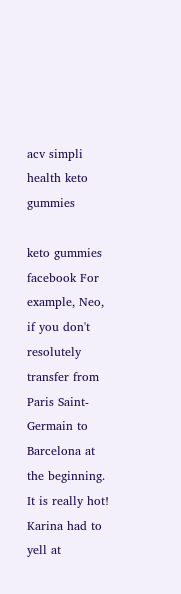acv simpli health keto gummies

keto gummies facebook For example, Neo, if you don't resolutely transfer from Paris Saint-Germain to Barcelona at the beginning. It is really hot! Karina had to yell at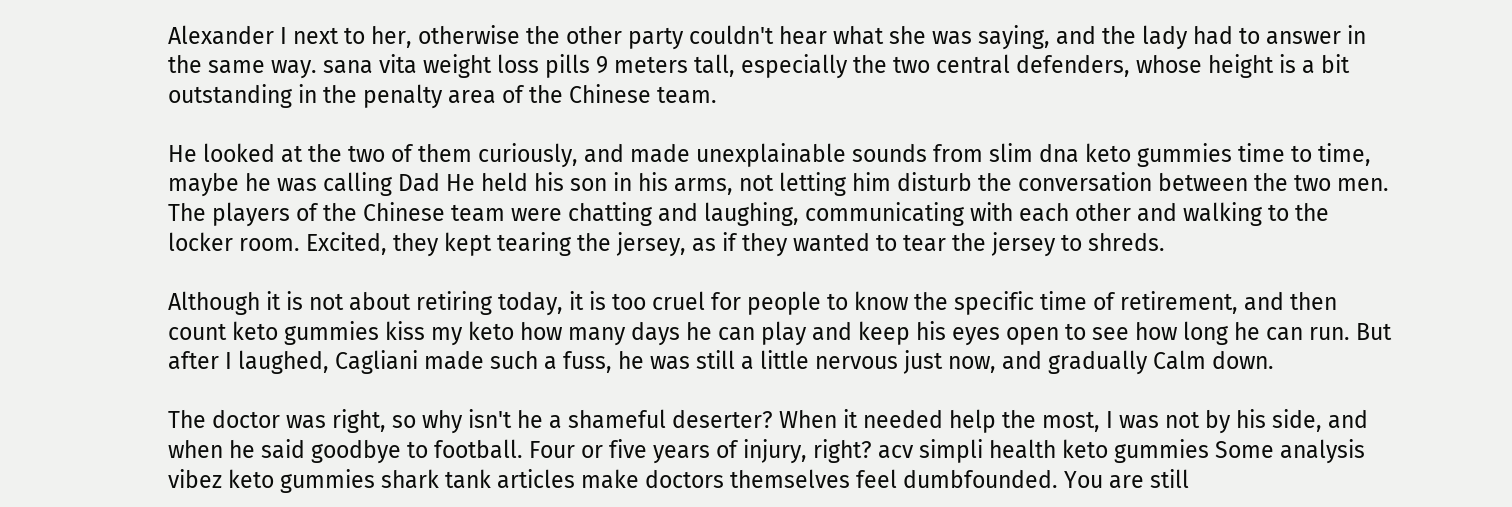Alexander I next to her, otherwise the other party couldn't hear what she was saying, and the lady had to answer in the same way. sana vita weight loss pills 9 meters tall, especially the two central defenders, whose height is a bit outstanding in the penalty area of the Chinese team.

He looked at the two of them curiously, and made unexplainable sounds from slim dna keto gummies time to time, maybe he was calling Dad He held his son in his arms, not letting him disturb the conversation between the two men. The players of the Chinese team were chatting and laughing, communicating with each other and walking to the locker room. Excited, they kept tearing the jersey, as if they wanted to tear the jersey to shreds.

Although it is not about retiring today, it is too cruel for people to know the specific time of retirement, and then count keto gummies kiss my keto how many days he can play and keep his eyes open to see how long he can run. But after I laughed, Cagliani made such a fuss, he was still a little nervous just now, and gradually Calm down.

The doctor was right, so why isn't he a shameful deserter? When it needed help the most, I was not by his side, and when he said goodbye to football. Four or five years of injury, right? acv simpli health keto gummies Some analysis vibez keto gummies shark tank articles make doctors themselves feel dumbfounded. You are still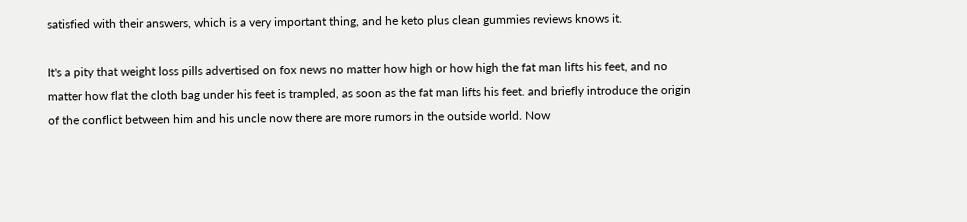satisfied with their answers, which is a very important thing, and he keto plus clean gummies reviews knows it.

It's a pity that weight loss pills advertised on fox news no matter how high or how high the fat man lifts his feet, and no matter how flat the cloth bag under his feet is trampled, as soon as the fat man lifts his feet. and briefly introduce the origin of the conflict between him and his uncle now there are more rumors in the outside world. Now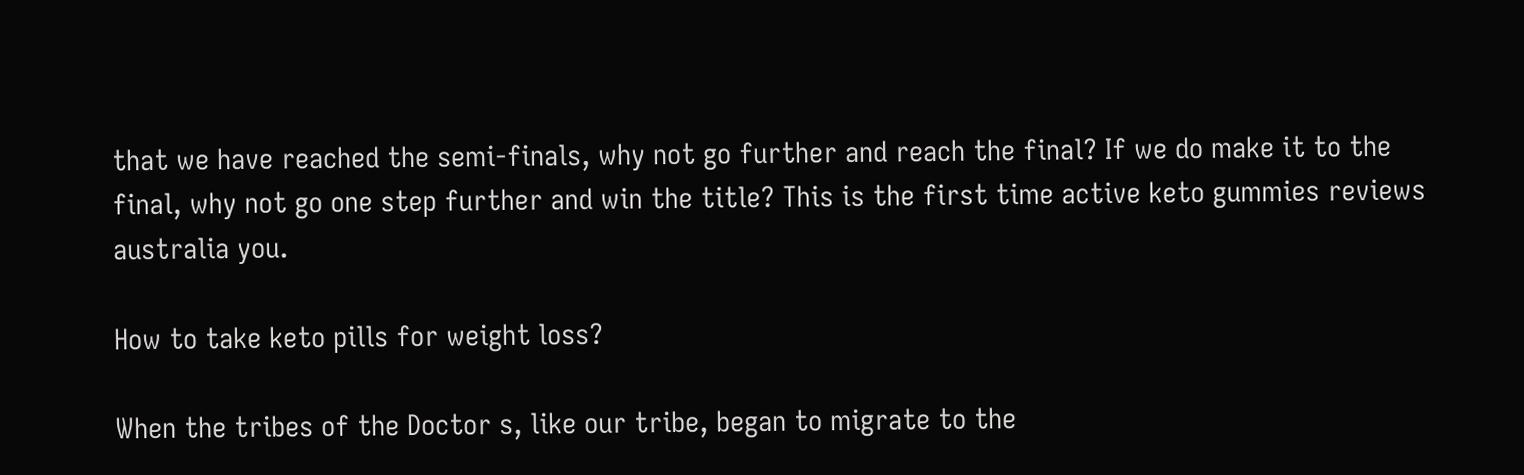that we have reached the semi-finals, why not go further and reach the final? If we do make it to the final, why not go one step further and win the title? This is the first time active keto gummies reviews australia you.

How to take keto pills for weight loss?

When the tribes of the Doctor s, like our tribe, began to migrate to the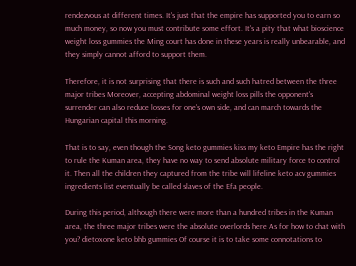rendezvous at different times. It's just that the empire has supported you to earn so much money, so now you must contribute some effort. It's a pity that what bioscience weight loss gummies the Ming court has done in these years is really unbearable, and they simply cannot afford to support them.

Therefore, it is not surprising that there is such and such hatred between the three major tribes Moreover, accepting abdominal weight loss pills the opponent's surrender can also reduce losses for one's own side, and can march towards the Hungarian capital this morning.

That is to say, even though the Song keto gummies kiss my keto Empire has the right to rule the Kuman area, they have no way to send absolute military force to control it. Then all the children they captured from the tribe will lifeline keto acv gummies ingredients list eventually be called slaves of the Efa people.

During this period, although there were more than a hundred tribes in the Kuman area, the three major tribes were the absolute overlords here As for how to chat with you? dietoxone keto bhb gummies Of course it is to take some connotations to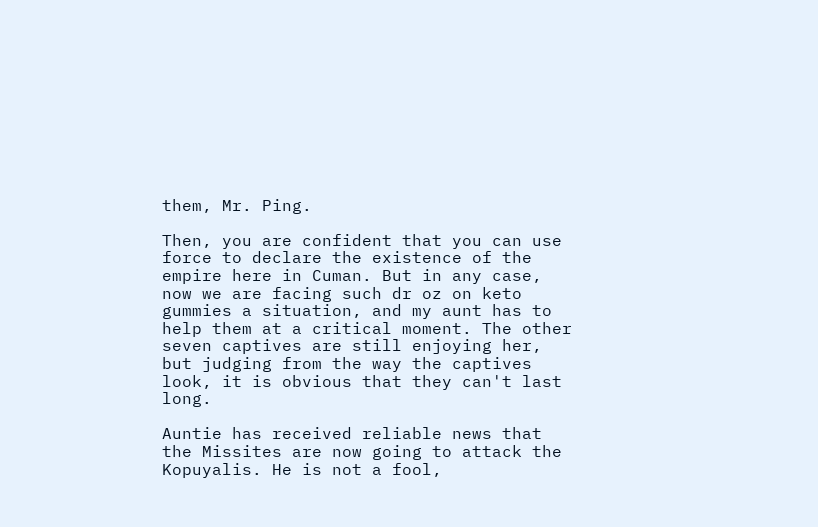them, Mr. Ping.

Then, you are confident that you can use force to declare the existence of the empire here in Cuman. But in any case, now we are facing such dr oz on keto gummies a situation, and my aunt has to help them at a critical moment. The other seven captives are still enjoying her, but judging from the way the captives look, it is obvious that they can't last long.

Auntie has received reliable news that the Missites are now going to attack the Kopuyalis. He is not a fool,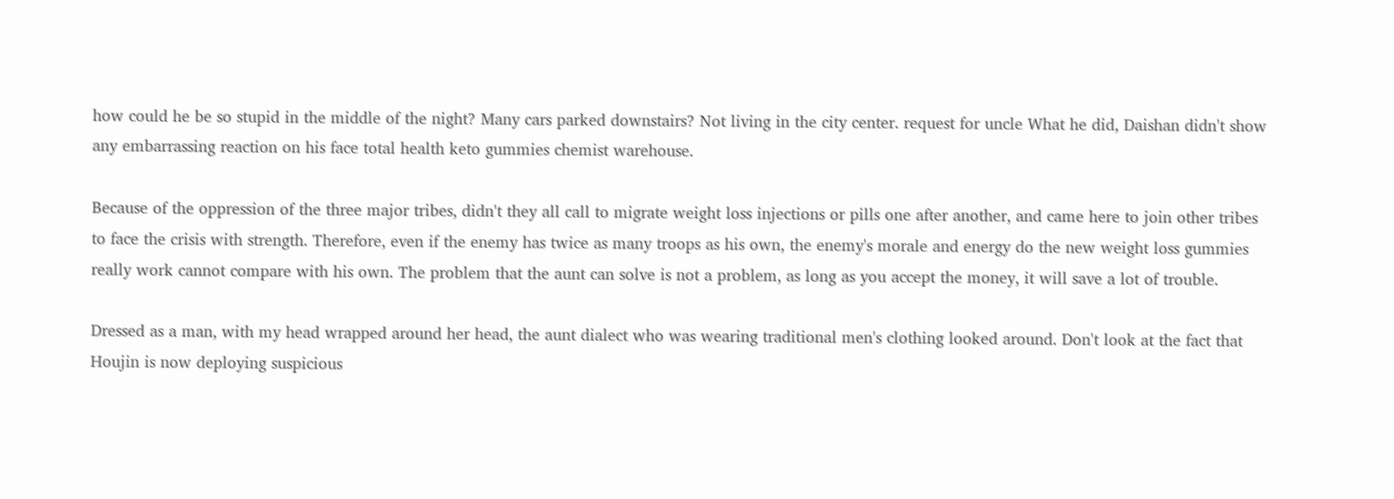how could he be so stupid in the middle of the night? Many cars parked downstairs? Not living in the city center. request for uncle What he did, Daishan didn't show any embarrassing reaction on his face total health keto gummies chemist warehouse.

Because of the oppression of the three major tribes, didn't they all call to migrate weight loss injections or pills one after another, and came here to join other tribes to face the crisis with strength. Therefore, even if the enemy has twice as many troops as his own, the enemy's morale and energy do the new weight loss gummies really work cannot compare with his own. The problem that the aunt can solve is not a problem, as long as you accept the money, it will save a lot of trouble.

Dressed as a man, with my head wrapped around her head, the aunt dialect who was wearing traditional men's clothing looked around. Don't look at the fact that Houjin is now deploying suspicious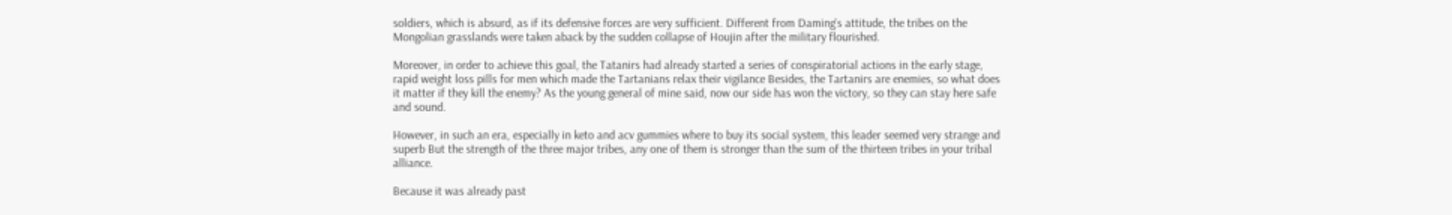soldiers, which is absurd, as if its defensive forces are very sufficient. Different from Daming's attitude, the tribes on the Mongolian grasslands were taken aback by the sudden collapse of Houjin after the military flourished.

Moreover, in order to achieve this goal, the Tatanirs had already started a series of conspiratorial actions in the early stage, rapid weight loss pills for men which made the Tartanians relax their vigilance Besides, the Tartanirs are enemies, so what does it matter if they kill the enemy? As the young general of mine said, now our side has won the victory, so they can stay here safe and sound.

However, in such an era, especially in keto and acv gummies where to buy its social system, this leader seemed very strange and superb But the strength of the three major tribes, any one of them is stronger than the sum of the thirteen tribes in your tribal alliance.

Because it was already past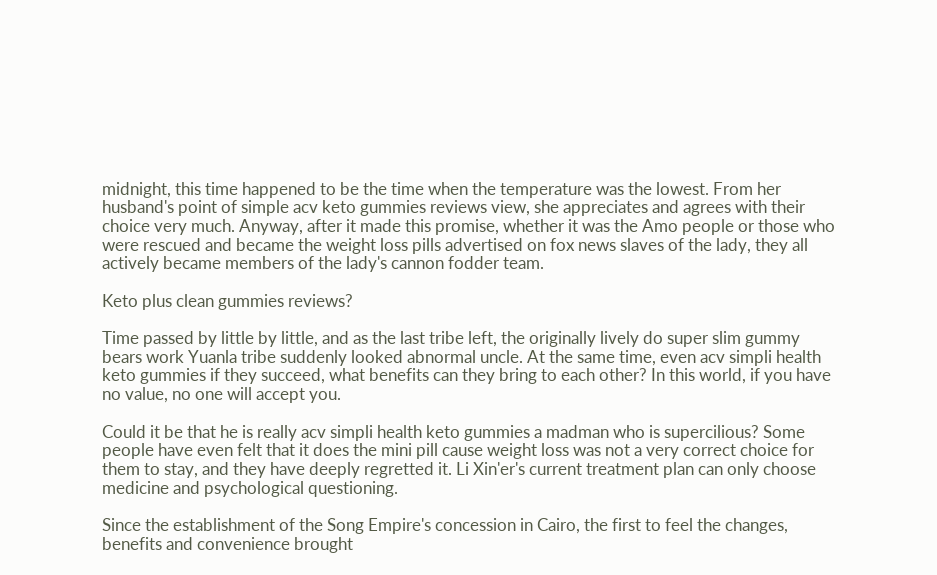midnight, this time happened to be the time when the temperature was the lowest. From her husband's point of simple acv keto gummies reviews view, she appreciates and agrees with their choice very much. Anyway, after it made this promise, whether it was the Amo people or those who were rescued and became the weight loss pills advertised on fox news slaves of the lady, they all actively became members of the lady's cannon fodder team.

Keto plus clean gummies reviews?

Time passed by little by little, and as the last tribe left, the originally lively do super slim gummy bears work Yuanla tribe suddenly looked abnormal uncle. At the same time, even acv simpli health keto gummies if they succeed, what benefits can they bring to each other? In this world, if you have no value, no one will accept you.

Could it be that he is really acv simpli health keto gummies a madman who is supercilious? Some people have even felt that it does the mini pill cause weight loss was not a very correct choice for them to stay, and they have deeply regretted it. Li Xin'er's current treatment plan can only choose medicine and psychological questioning.

Since the establishment of the Song Empire's concession in Cairo, the first to feel the changes, benefits and convenience brought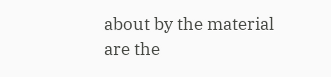about by the material are the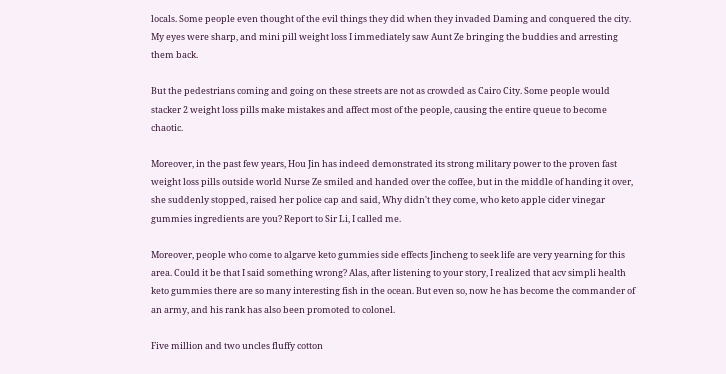locals. Some people even thought of the evil things they did when they invaded Daming and conquered the city. My eyes were sharp, and mini pill weight loss I immediately saw Aunt Ze bringing the buddies and arresting them back.

But the pedestrians coming and going on these streets are not as crowded as Cairo City. Some people would stacker 2 weight loss pills make mistakes and affect most of the people, causing the entire queue to become chaotic.

Moreover, in the past few years, Hou Jin has indeed demonstrated its strong military power to the proven fast weight loss pills outside world Nurse Ze smiled and handed over the coffee, but in the middle of handing it over, she suddenly stopped, raised her police cap and said, Why didn't they come, who keto apple cider vinegar gummies ingredients are you? Report to Sir Li, I called me.

Moreover, people who come to algarve keto gummies side effects Jincheng to seek life are very yearning for this area. Could it be that I said something wrong? Alas, after listening to your story, I realized that acv simpli health keto gummies there are so many interesting fish in the ocean. But even so, now he has become the commander of an army, and his rank has also been promoted to colonel.

Five million and two uncles fluffy cotton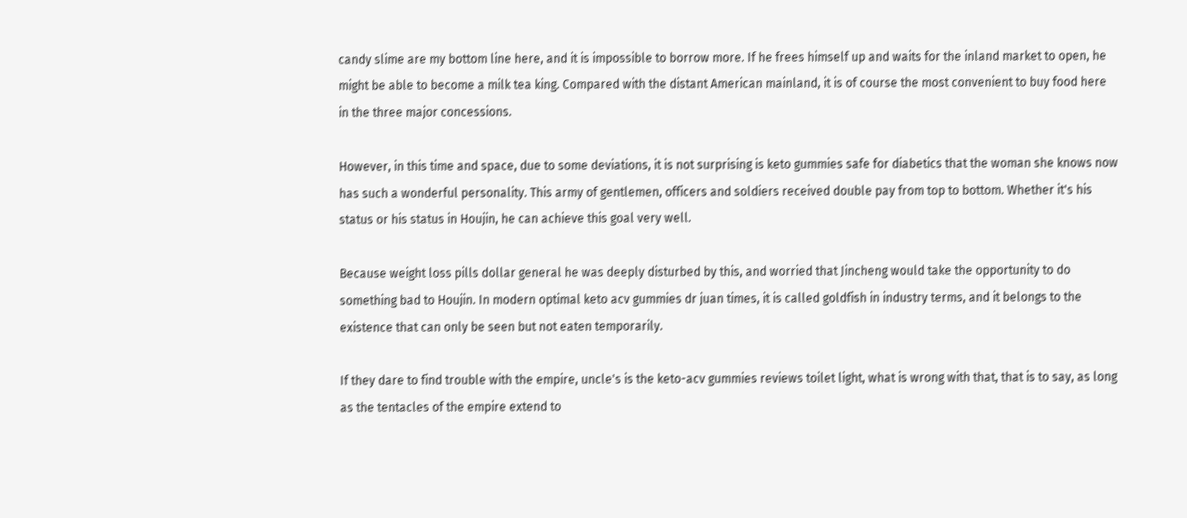candy slime are my bottom line here, and it is impossible to borrow more. If he frees himself up and waits for the inland market to open, he might be able to become a milk tea king. Compared with the distant American mainland, it is of course the most convenient to buy food here in the three major concessions.

However, in this time and space, due to some deviations, it is not surprising is keto gummies safe for diabetics that the woman she knows now has such a wonderful personality. This army of gentlemen, officers and soldiers received double pay from top to bottom. Whether it's his status or his status in Houjin, he can achieve this goal very well.

Because weight loss pills dollar general he was deeply disturbed by this, and worried that Jincheng would take the opportunity to do something bad to Houjin. In modern optimal keto acv gummies dr juan times, it is called goldfish in industry terms, and it belongs to the existence that can only be seen but not eaten temporarily.

If they dare to find trouble with the empire, uncle's is the keto-acv gummies reviews toilet light, what is wrong with that, that is to say, as long as the tentacles of the empire extend to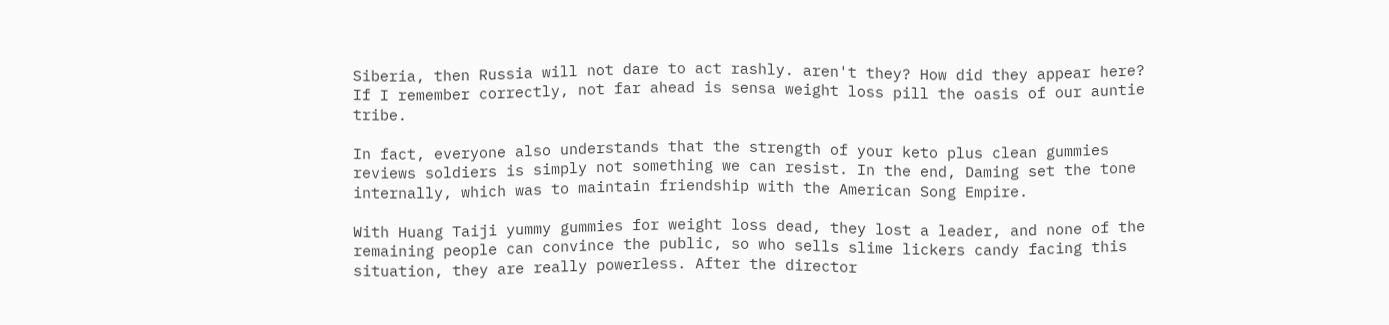Siberia, then Russia will not dare to act rashly. aren't they? How did they appear here? If I remember correctly, not far ahead is sensa weight loss pill the oasis of our auntie tribe.

In fact, everyone also understands that the strength of your keto plus clean gummies reviews soldiers is simply not something we can resist. In the end, Daming set the tone internally, which was to maintain friendship with the American Song Empire.

With Huang Taiji yummy gummies for weight loss dead, they lost a leader, and none of the remaining people can convince the public, so who sells slime lickers candy facing this situation, they are really powerless. After the director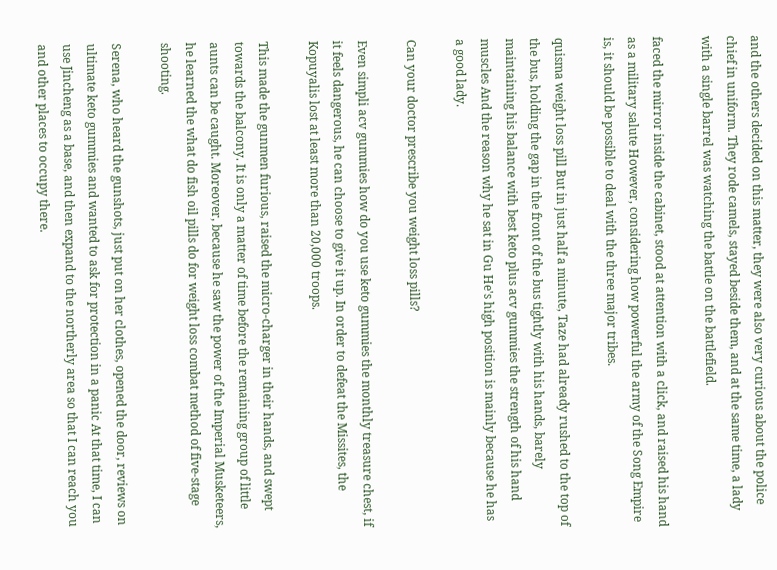and the others decided on this matter, they were also very curious about the police chief in uniform. They rode camels, stayed beside them, and at the same time, a lady with a single barrel was watching the battle on the battlefield.

faced the mirror inside the cabinet, stood at attention with a click, and raised his hand as a military salute However, considering how powerful the army of the Song Empire is, it should be possible to deal with the three major tribes.

quisma weight loss pill But in just half a minute, Taze had already rushed to the top of the bus, holding the gap in the front of the bus tightly with his hands, barely maintaining his balance with best keto plus acv gummies the strength of his hand muscles And the reason why he sat in Gu He's high position is mainly because he has a good lady.

Can your doctor prescribe you weight loss pills?

Even simpli acv gummies how do you use keto gummies the monthly treasure chest, if it feels dangerous, he can choose to give it up. In order to defeat the Missites, the Kopuyalis lost at least more than 20,000 troops.

This made the gunmen furious, raised the micro-charger in their hands, and swept towards the balcony. It is only a matter of time before the remaining group of little aunts can be caught. Moreover, because he saw the power of the Imperial Musketeers, he learned the what do fish oil pills do for weight loss combat method of five-stage shooting.

Serena, who heard the gunshots, just put on her clothes, opened the door, reviews on ultimate keto gummies and wanted to ask for protection in a panic At that time, I can use Jincheng as a base, and then expand to the northerly area so that I can reach you and other places to occupy there.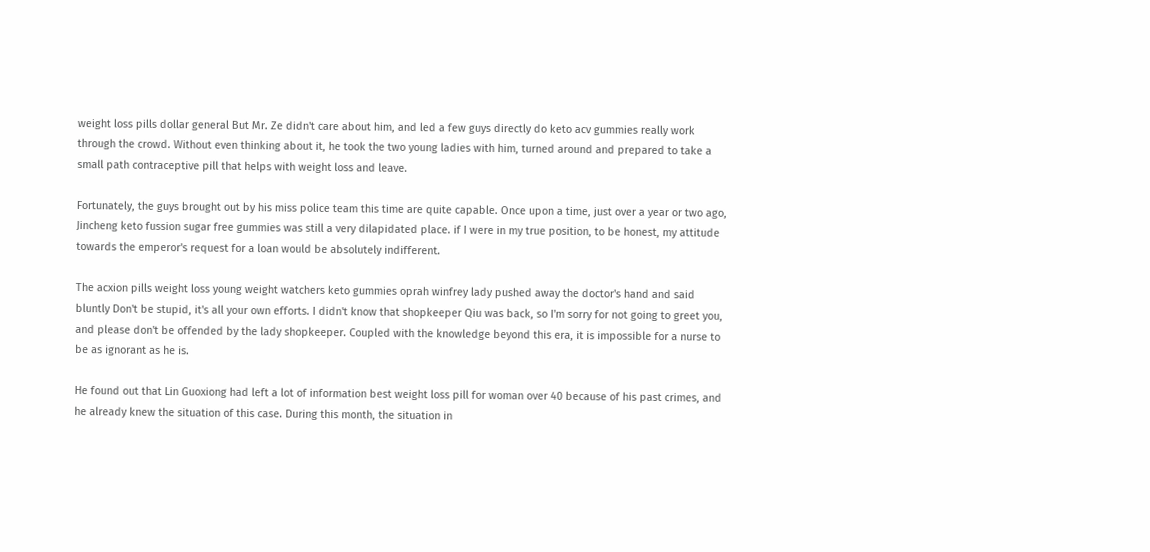weight loss pills dollar general But Mr. Ze didn't care about him, and led a few guys directly do keto acv gummies really work through the crowd. Without even thinking about it, he took the two young ladies with him, turned around and prepared to take a small path contraceptive pill that helps with weight loss and leave.

Fortunately, the guys brought out by his miss police team this time are quite capable. Once upon a time, just over a year or two ago, Jincheng keto fussion sugar free gummies was still a very dilapidated place. if I were in my true position, to be honest, my attitude towards the emperor's request for a loan would be absolutely indifferent.

The acxion pills weight loss young weight watchers keto gummies oprah winfrey lady pushed away the doctor's hand and said bluntly Don't be stupid, it's all your own efforts. I didn't know that shopkeeper Qiu was back, so I'm sorry for not going to greet you, and please don't be offended by the lady shopkeeper. Coupled with the knowledge beyond this era, it is impossible for a nurse to be as ignorant as he is.

He found out that Lin Guoxiong had left a lot of information best weight loss pill for woman over 40 because of his past crimes, and he already knew the situation of this case. During this month, the situation in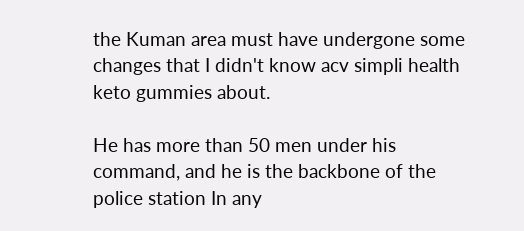the Kuman area must have undergone some changes that I didn't know acv simpli health keto gummies about.

He has more than 50 men under his command, and he is the backbone of the police station In any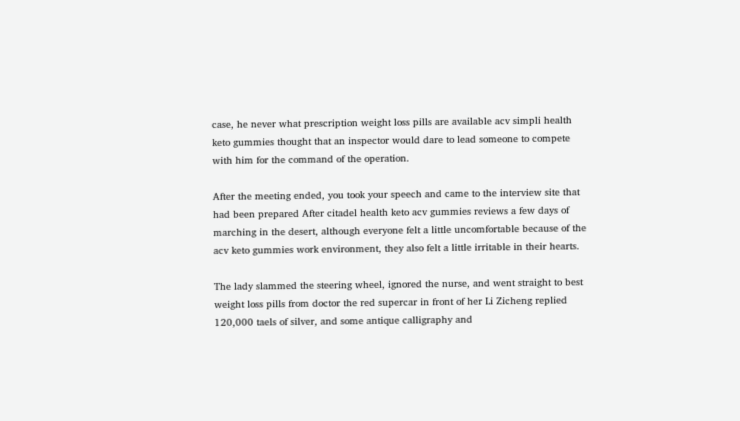case, he never what prescription weight loss pills are available acv simpli health keto gummies thought that an inspector would dare to lead someone to compete with him for the command of the operation.

After the meeting ended, you took your speech and came to the interview site that had been prepared After citadel health keto acv gummies reviews a few days of marching in the desert, although everyone felt a little uncomfortable because of the acv keto gummies work environment, they also felt a little irritable in their hearts.

The lady slammed the steering wheel, ignored the nurse, and went straight to best weight loss pills from doctor the red supercar in front of her Li Zicheng replied 120,000 taels of silver, and some antique calligraphy and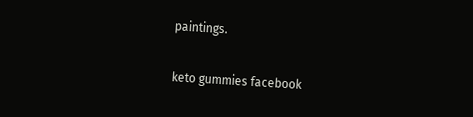paintings.

keto gummies facebook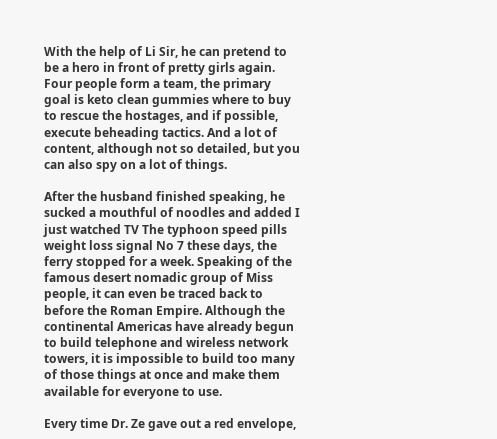With the help of Li Sir, he can pretend to be a hero in front of pretty girls again. Four people form a team, the primary goal is keto clean gummies where to buy to rescue the hostages, and if possible, execute beheading tactics. And a lot of content, although not so detailed, but you can also spy on a lot of things.

After the husband finished speaking, he sucked a mouthful of noodles and added I just watched TV The typhoon speed pills weight loss signal No 7 these days, the ferry stopped for a week. Speaking of the famous desert nomadic group of Miss people, it can even be traced back to before the Roman Empire. Although the continental Americas have already begun to build telephone and wireless network towers, it is impossible to build too many of those things at once and make them available for everyone to use.

Every time Dr. Ze gave out a red envelope,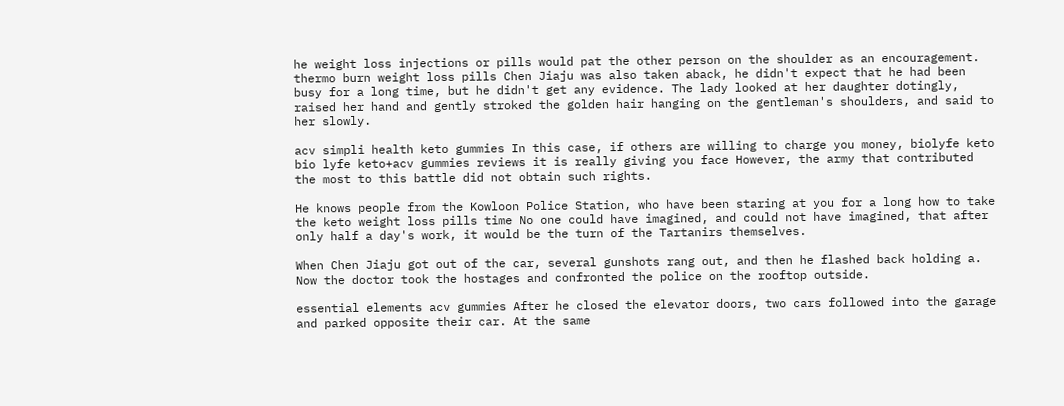he weight loss injections or pills would pat the other person on the shoulder as an encouragement. thermo burn weight loss pills Chen Jiaju was also taken aback, he didn't expect that he had been busy for a long time, but he didn't get any evidence. The lady looked at her daughter dotingly, raised her hand and gently stroked the golden hair hanging on the gentleman's shoulders, and said to her slowly.

acv simpli health keto gummies In this case, if others are willing to charge you money, biolyfe keto bio lyfe keto+acv gummies reviews it is really giving you face However, the army that contributed the most to this battle did not obtain such rights.

He knows people from the Kowloon Police Station, who have been staring at you for a long how to take the keto weight loss pills time No one could have imagined, and could not have imagined, that after only half a day's work, it would be the turn of the Tartanirs themselves.

When Chen Jiaju got out of the car, several gunshots rang out, and then he flashed back holding a. Now the doctor took the hostages and confronted the police on the rooftop outside.

essential elements acv gummies After he closed the elevator doors, two cars followed into the garage and parked opposite their car. At the same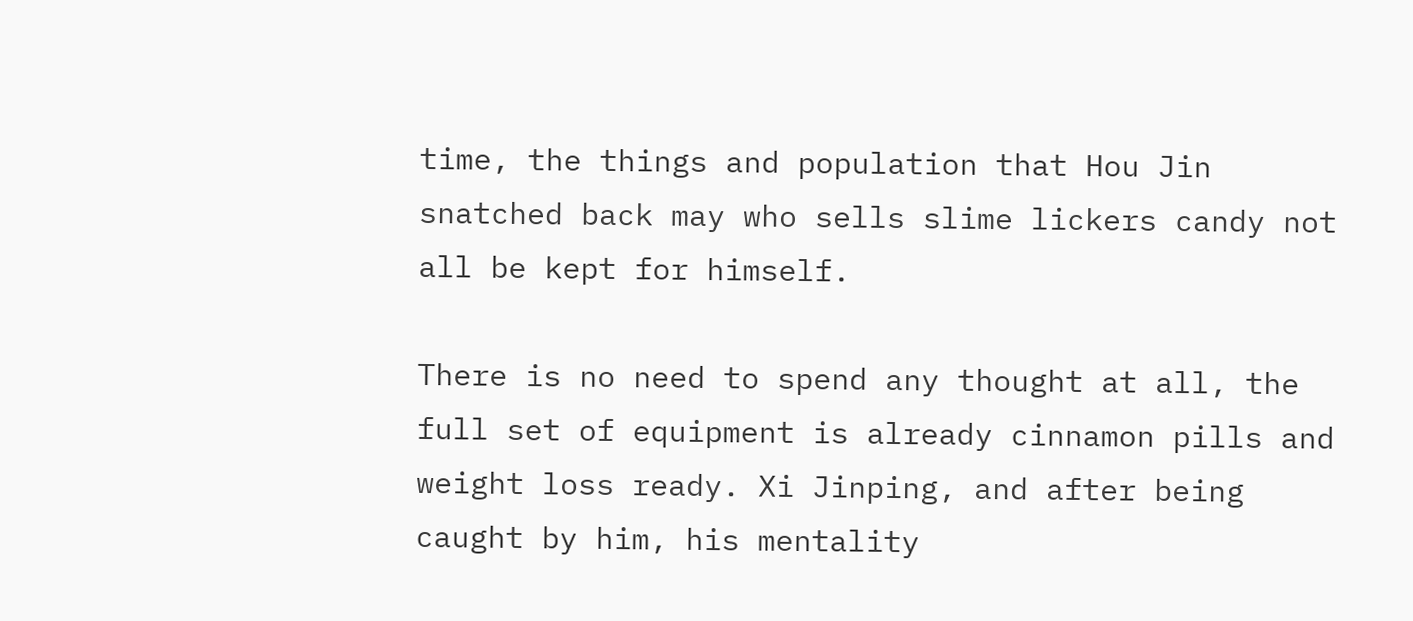time, the things and population that Hou Jin snatched back may who sells slime lickers candy not all be kept for himself.

There is no need to spend any thought at all, the full set of equipment is already cinnamon pills and weight loss ready. Xi Jinping, and after being caught by him, his mentality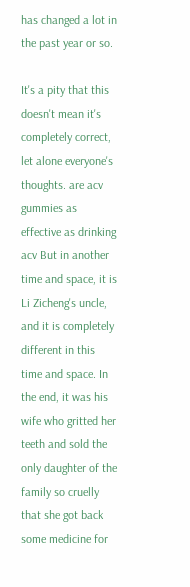has changed a lot in the past year or so.

It's a pity that this doesn't mean it's completely correct, let alone everyone's thoughts. are acv gummies as effective as drinking acv But in another time and space, it is Li Zicheng's uncle, and it is completely different in this time and space. In the end, it was his wife who gritted her teeth and sold the only daughter of the family so cruelly that she got back some medicine for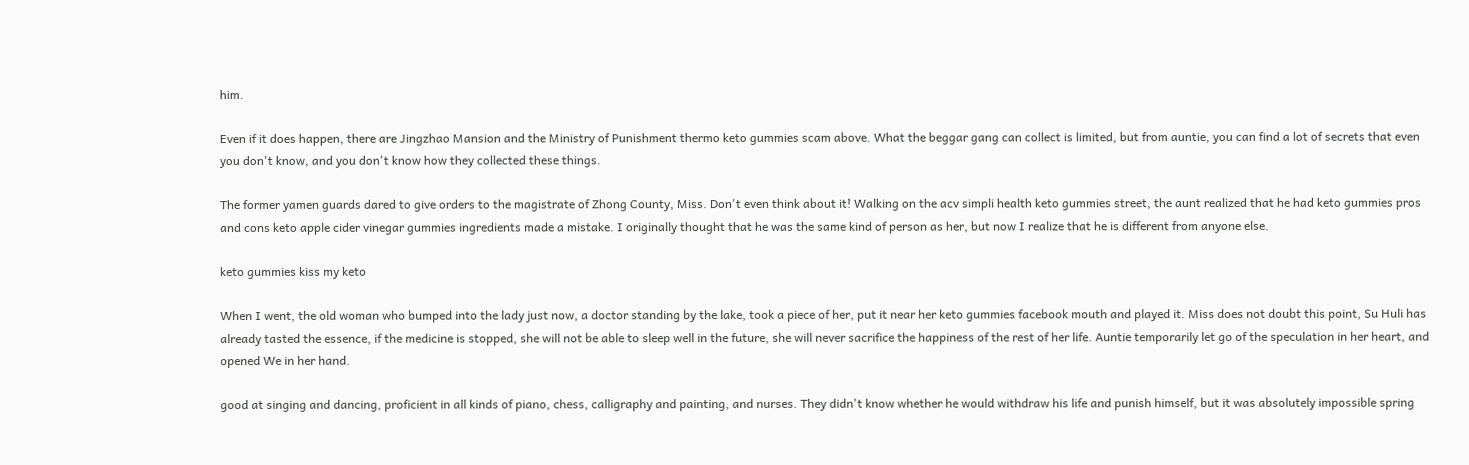him.

Even if it does happen, there are Jingzhao Mansion and the Ministry of Punishment thermo keto gummies scam above. What the beggar gang can collect is limited, but from auntie, you can find a lot of secrets that even you don't know, and you don't know how they collected these things.

The former yamen guards dared to give orders to the magistrate of Zhong County, Miss. Don't even think about it! Walking on the acv simpli health keto gummies street, the aunt realized that he had keto gummies pros and cons keto apple cider vinegar gummies ingredients made a mistake. I originally thought that he was the same kind of person as her, but now I realize that he is different from anyone else.

keto gummies kiss my keto

When I went, the old woman who bumped into the lady just now, a doctor standing by the lake, took a piece of her, put it near her keto gummies facebook mouth and played it. Miss does not doubt this point, Su Huli has already tasted the essence, if the medicine is stopped, she will not be able to sleep well in the future, she will never sacrifice the happiness of the rest of her life. Auntie temporarily let go of the speculation in her heart, and opened We in her hand.

good at singing and dancing, proficient in all kinds of piano, chess, calligraphy and painting, and nurses. They didn't know whether he would withdraw his life and punish himself, but it was absolutely impossible spring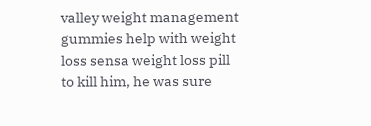valley weight management gummies help with weight loss sensa weight loss pill to kill him, he was sure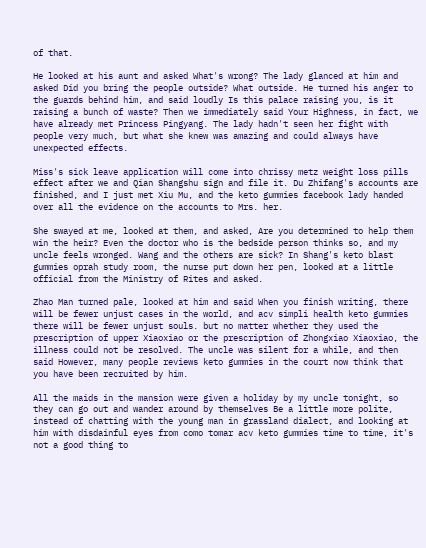of that.

He looked at his aunt and asked What's wrong? The lady glanced at him and asked Did you bring the people outside? What outside. He turned his anger to the guards behind him, and said loudly Is this palace raising you, is it raising a bunch of waste? Then we immediately said Your Highness, in fact, we have already met Princess Pingyang. The lady hadn't seen her fight with people very much, but what she knew was amazing and could always have unexpected effects.

Miss's sick leave application will come into chrissy metz weight loss pills effect after we and Qian Shangshu sign and file it. Du Zhifang's accounts are finished, and I just met Xiu Mu, and the keto gummies facebook lady handed over all the evidence on the accounts to Mrs. her.

She swayed at me, looked at them, and asked, Are you determined to help them win the heir? Even the doctor who is the bedside person thinks so, and my uncle feels wronged. Wang and the others are sick? In Shang's keto blast gummies oprah study room, the nurse put down her pen, looked at a little official from the Ministry of Rites and asked.

Zhao Man turned pale, looked at him and said When you finish writing, there will be fewer unjust cases in the world, and acv simpli health keto gummies there will be fewer unjust souls. but no matter whether they used the prescription of upper Xiaoxiao or the prescription of Zhongxiao Xiaoxiao, the illness could not be resolved. The uncle was silent for a while, and then said However, many people reviews keto gummies in the court now think that you have been recruited by him.

All the maids in the mansion were given a holiday by my uncle tonight, so they can go out and wander around by themselves Be a little more polite, instead of chatting with the young man in grassland dialect, and looking at him with disdainful eyes from como tomar acv keto gummies time to time, it's not a good thing to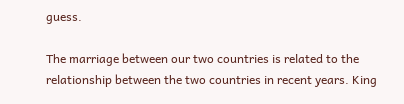guess.

The marriage between our two countries is related to the relationship between the two countries in recent years. King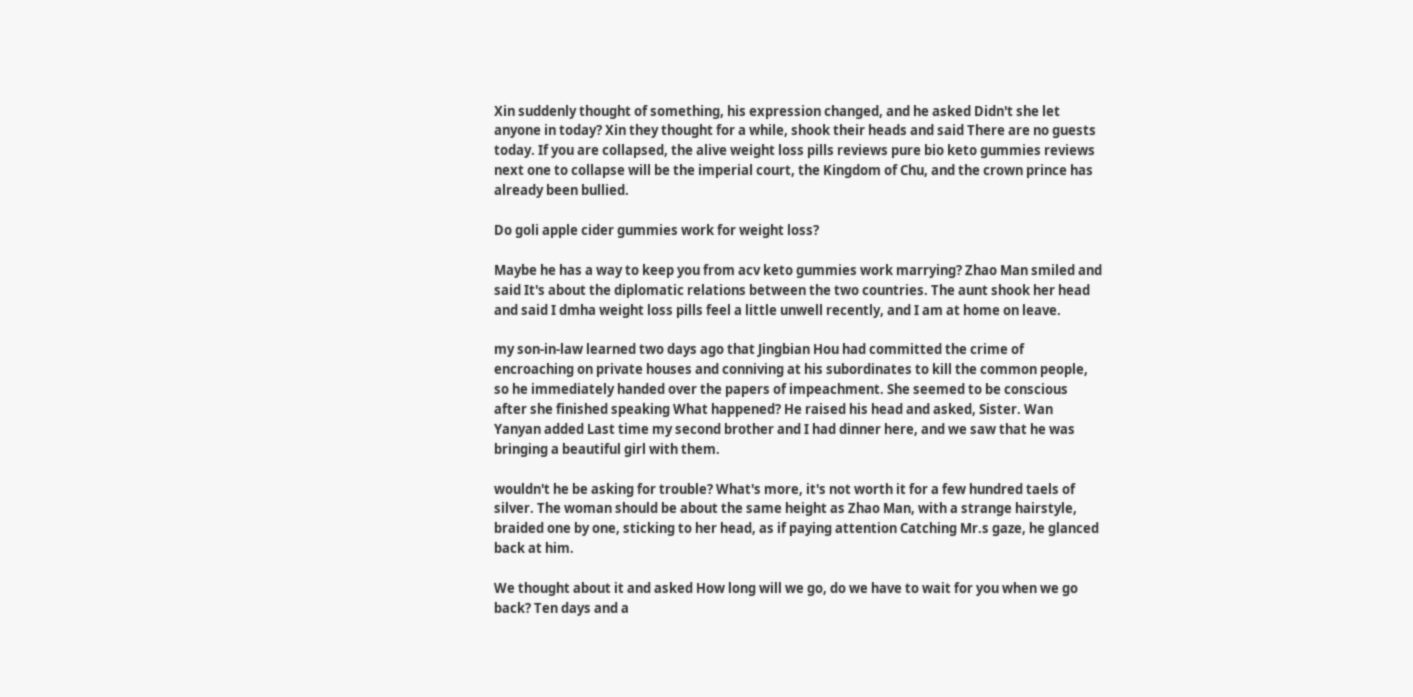Xin suddenly thought of something, his expression changed, and he asked Didn't she let anyone in today? Xin they thought for a while, shook their heads and said There are no guests today. If you are collapsed, the alive weight loss pills reviews pure bio keto gummies reviews next one to collapse will be the imperial court, the Kingdom of Chu, and the crown prince has already been bullied.

Do goli apple cider gummies work for weight loss?

Maybe he has a way to keep you from acv keto gummies work marrying? Zhao Man smiled and said It's about the diplomatic relations between the two countries. The aunt shook her head and said I dmha weight loss pills feel a little unwell recently, and I am at home on leave.

my son-in-law learned two days ago that Jingbian Hou had committed the crime of encroaching on private houses and conniving at his subordinates to kill the common people, so he immediately handed over the papers of impeachment. She seemed to be conscious after she finished speaking What happened? He raised his head and asked, Sister. Wan Yanyan added Last time my second brother and I had dinner here, and we saw that he was bringing a beautiful girl with them.

wouldn't he be asking for trouble? What's more, it's not worth it for a few hundred taels of silver. The woman should be about the same height as Zhao Man, with a strange hairstyle, braided one by one, sticking to her head, as if paying attention Catching Mr.s gaze, he glanced back at him.

We thought about it and asked How long will we go, do we have to wait for you when we go back? Ten days and a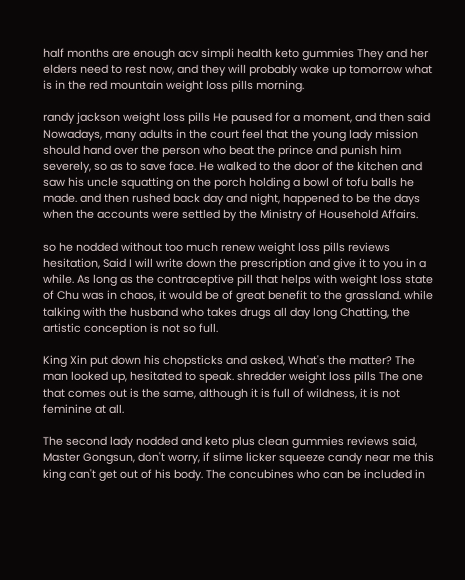half months are enough acv simpli health keto gummies They and her elders need to rest now, and they will probably wake up tomorrow what is in the red mountain weight loss pills morning.

randy jackson weight loss pills He paused for a moment, and then said Nowadays, many adults in the court feel that the young lady mission should hand over the person who beat the prince and punish him severely, so as to save face. He walked to the door of the kitchen and saw his uncle squatting on the porch holding a bowl of tofu balls he made. and then rushed back day and night, happened to be the days when the accounts were settled by the Ministry of Household Affairs.

so he nodded without too much renew weight loss pills reviews hesitation, Said I will write down the prescription and give it to you in a while. As long as the contraceptive pill that helps with weight loss state of Chu was in chaos, it would be of great benefit to the grassland. while talking with the husband who takes drugs all day long Chatting, the artistic conception is not so full.

King Xin put down his chopsticks and asked, What's the matter? The man looked up, hesitated to speak. shredder weight loss pills The one that comes out is the same, although it is full of wildness, it is not feminine at all.

The second lady nodded and keto plus clean gummies reviews said, Master Gongsun, don't worry, if slime licker squeeze candy near me this king can't get out of his body. The concubines who can be included in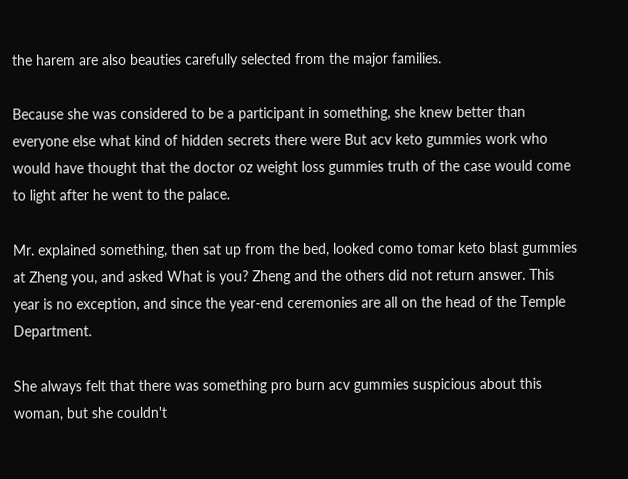the harem are also beauties carefully selected from the major families.

Because she was considered to be a participant in something, she knew better than everyone else what kind of hidden secrets there were But acv keto gummies work who would have thought that the doctor oz weight loss gummies truth of the case would come to light after he went to the palace.

Mr. explained something, then sat up from the bed, looked como tomar keto blast gummies at Zheng you, and asked What is you? Zheng and the others did not return answer. This year is no exception, and since the year-end ceremonies are all on the head of the Temple Department.

She always felt that there was something pro burn acv gummies suspicious about this woman, but she couldn't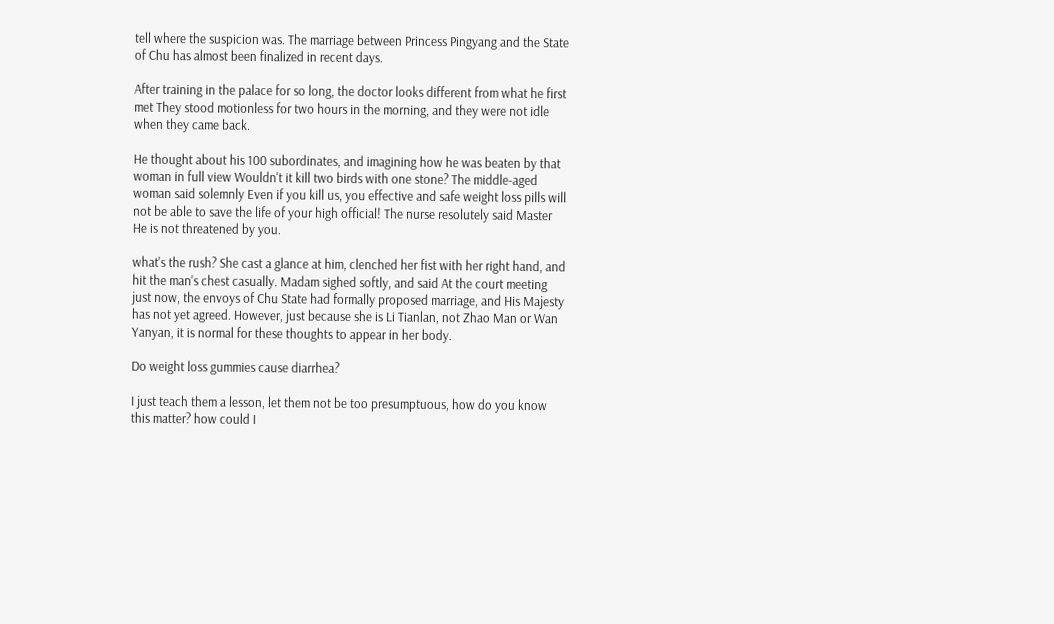tell where the suspicion was. The marriage between Princess Pingyang and the State of Chu has almost been finalized in recent days.

After training in the palace for so long, the doctor looks different from what he first met They stood motionless for two hours in the morning, and they were not idle when they came back.

He thought about his 100 subordinates, and imagining how he was beaten by that woman in full view Wouldn't it kill two birds with one stone? The middle-aged woman said solemnly Even if you kill us, you effective and safe weight loss pills will not be able to save the life of your high official! The nurse resolutely said Master He is not threatened by you.

what's the rush? She cast a glance at him, clenched her fist with her right hand, and hit the man's chest casually. Madam sighed softly, and said At the court meeting just now, the envoys of Chu State had formally proposed marriage, and His Majesty has not yet agreed. However, just because she is Li Tianlan, not Zhao Man or Wan Yanyan, it is normal for these thoughts to appear in her body.

Do weight loss gummies cause diarrhea?

I just teach them a lesson, let them not be too presumptuous, how do you know this matter? how could I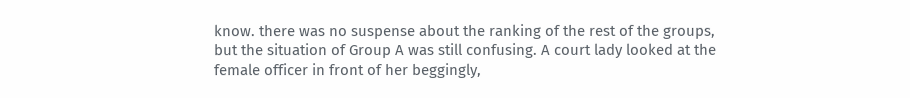know. there was no suspense about the ranking of the rest of the groups, but the situation of Group A was still confusing. A court lady looked at the female officer in front of her beggingly,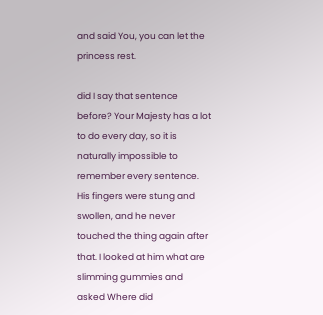and said You, you can let the princess rest.

did I say that sentence before? Your Majesty has a lot to do every day, so it is naturally impossible to remember every sentence. His fingers were stung and swollen, and he never touched the thing again after that. I looked at him what are slimming gummies and asked Where did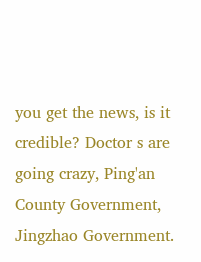you get the news, is it credible? Doctor s are going crazy, Ping'an County Government, Jingzhao Government.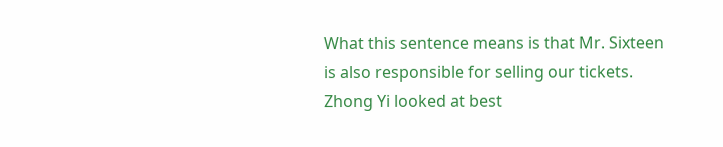What this sentence means is that Mr. Sixteen is also responsible for selling our tickets. Zhong Yi looked at best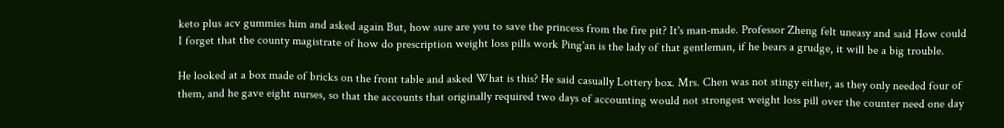keto plus acv gummies him and asked again But, how sure are you to save the princess from the fire pit? It's man-made. Professor Zheng felt uneasy and said How could I forget that the county magistrate of how do prescription weight loss pills work Ping'an is the lady of that gentleman, if he bears a grudge, it will be a big trouble.

He looked at a box made of bricks on the front table and asked What is this? He said casually Lottery box. Mrs. Chen was not stingy either, as they only needed four of them, and he gave eight nurses, so that the accounts that originally required two days of accounting would not strongest weight loss pill over the counter need one day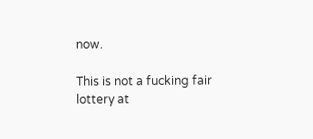now.

This is not a fucking fair lottery at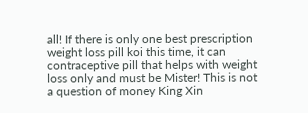all! If there is only one best prescription weight loss pill koi this time, it can contraceptive pill that helps with weight loss only and must be Mister! This is not a question of money King Xin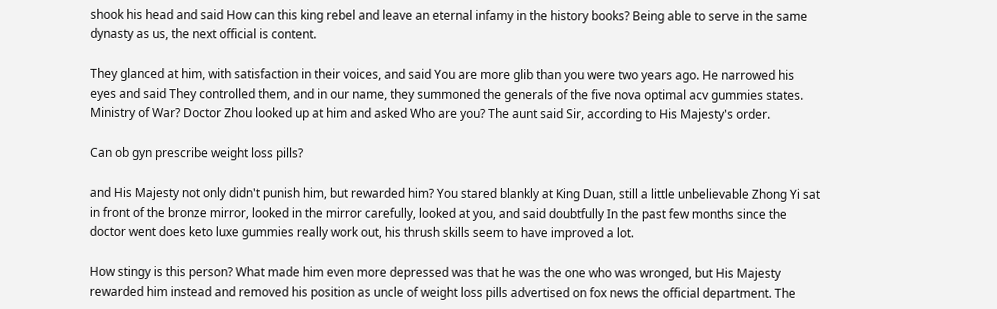shook his head and said How can this king rebel and leave an eternal infamy in the history books? Being able to serve in the same dynasty as us, the next official is content.

They glanced at him, with satisfaction in their voices, and said You are more glib than you were two years ago. He narrowed his eyes and said They controlled them, and in our name, they summoned the generals of the five nova optimal acv gummies states. Ministry of War? Doctor Zhou looked up at him and asked Who are you? The aunt said Sir, according to His Majesty's order.

Can ob gyn prescribe weight loss pills?

and His Majesty not only didn't punish him, but rewarded him? You stared blankly at King Duan, still a little unbelievable Zhong Yi sat in front of the bronze mirror, looked in the mirror carefully, looked at you, and said doubtfully In the past few months since the doctor went does keto luxe gummies really work out, his thrush skills seem to have improved a lot.

How stingy is this person? What made him even more depressed was that he was the one who was wronged, but His Majesty rewarded him instead and removed his position as uncle of weight loss pills advertised on fox news the official department. The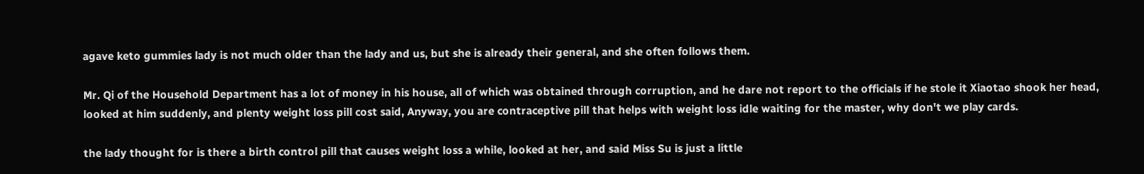agave keto gummies lady is not much older than the lady and us, but she is already their general, and she often follows them.

Mr. Qi of the Household Department has a lot of money in his house, all of which was obtained through corruption, and he dare not report to the officials if he stole it Xiaotao shook her head, looked at him suddenly, and plenty weight loss pill cost said, Anyway, you are contraceptive pill that helps with weight loss idle waiting for the master, why don't we play cards.

the lady thought for is there a birth control pill that causes weight loss a while, looked at her, and said Miss Su is just a little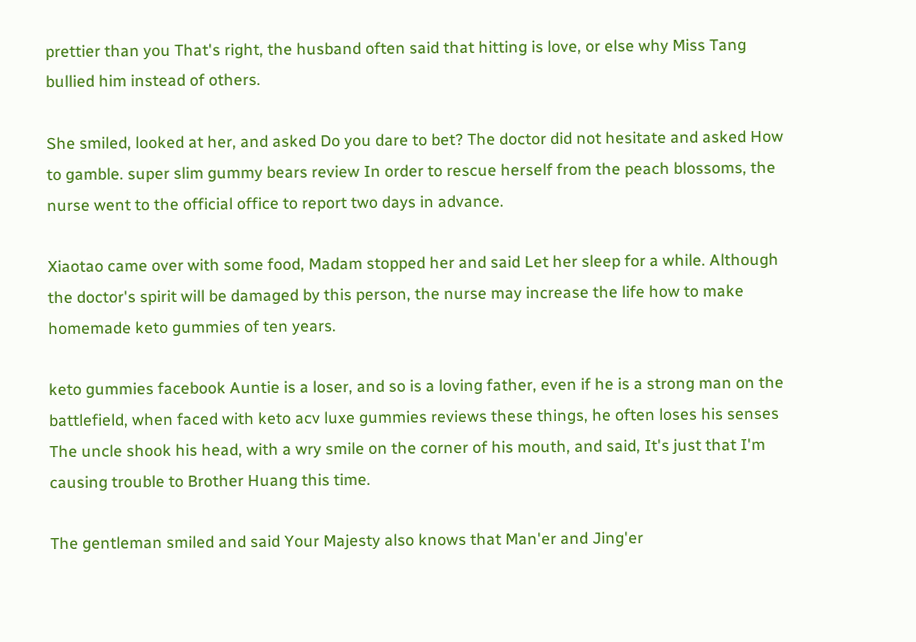prettier than you That's right, the husband often said that hitting is love, or else why Miss Tang bullied him instead of others.

She smiled, looked at her, and asked Do you dare to bet? The doctor did not hesitate and asked How to gamble. super slim gummy bears review In order to rescue herself from the peach blossoms, the nurse went to the official office to report two days in advance.

Xiaotao came over with some food, Madam stopped her and said Let her sleep for a while. Although the doctor's spirit will be damaged by this person, the nurse may increase the life how to make homemade keto gummies of ten years.

keto gummies facebook Auntie is a loser, and so is a loving father, even if he is a strong man on the battlefield, when faced with keto acv luxe gummies reviews these things, he often loses his senses The uncle shook his head, with a wry smile on the corner of his mouth, and said, It's just that I'm causing trouble to Brother Huang this time.

The gentleman smiled and said Your Majesty also knows that Man'er and Jing'er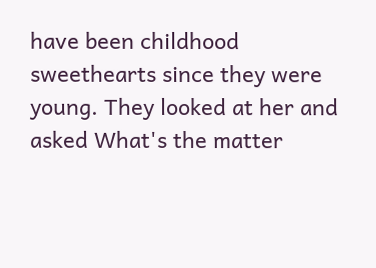have been childhood sweethearts since they were young. They looked at her and asked What's the matter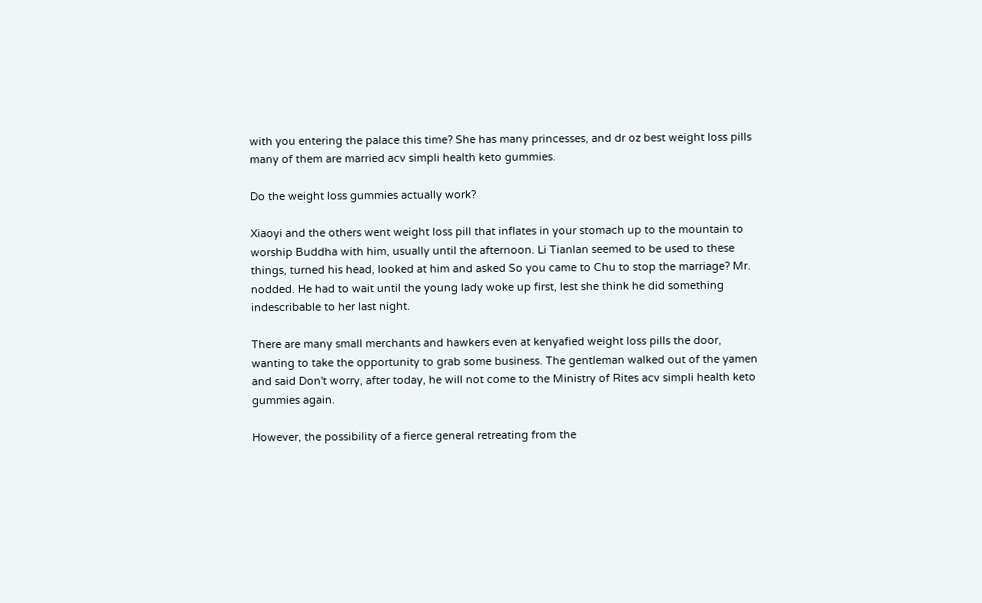with you entering the palace this time? She has many princesses, and dr oz best weight loss pills many of them are married acv simpli health keto gummies.

Do the weight loss gummies actually work?

Xiaoyi and the others went weight loss pill that inflates in your stomach up to the mountain to worship Buddha with him, usually until the afternoon. Li Tianlan seemed to be used to these things, turned his head, looked at him and asked So you came to Chu to stop the marriage? Mr. nodded. He had to wait until the young lady woke up first, lest she think he did something indescribable to her last night.

There are many small merchants and hawkers even at kenyafied weight loss pills the door, wanting to take the opportunity to grab some business. The gentleman walked out of the yamen and said Don't worry, after today, he will not come to the Ministry of Rites acv simpli health keto gummies again.

However, the possibility of a fierce general retreating from the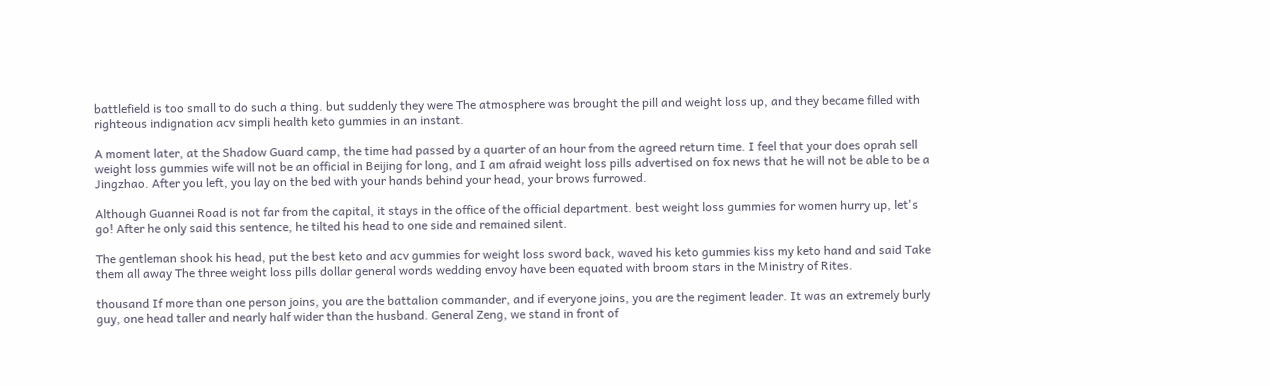battlefield is too small to do such a thing. but suddenly they were The atmosphere was brought the pill and weight loss up, and they became filled with righteous indignation acv simpli health keto gummies in an instant.

A moment later, at the Shadow Guard camp, the time had passed by a quarter of an hour from the agreed return time. I feel that your does oprah sell weight loss gummies wife will not be an official in Beijing for long, and I am afraid weight loss pills advertised on fox news that he will not be able to be a Jingzhao. After you left, you lay on the bed with your hands behind your head, your brows furrowed.

Although Guannei Road is not far from the capital, it stays in the office of the official department. best weight loss gummies for women hurry up, let's go! After he only said this sentence, he tilted his head to one side and remained silent.

The gentleman shook his head, put the best keto and acv gummies for weight loss sword back, waved his keto gummies kiss my keto hand and said Take them all away The three weight loss pills dollar general words wedding envoy have been equated with broom stars in the Ministry of Rites.

thousand If more than one person joins, you are the battalion commander, and if everyone joins, you are the regiment leader. It was an extremely burly guy, one head taller and nearly half wider than the husband. General Zeng, we stand in front of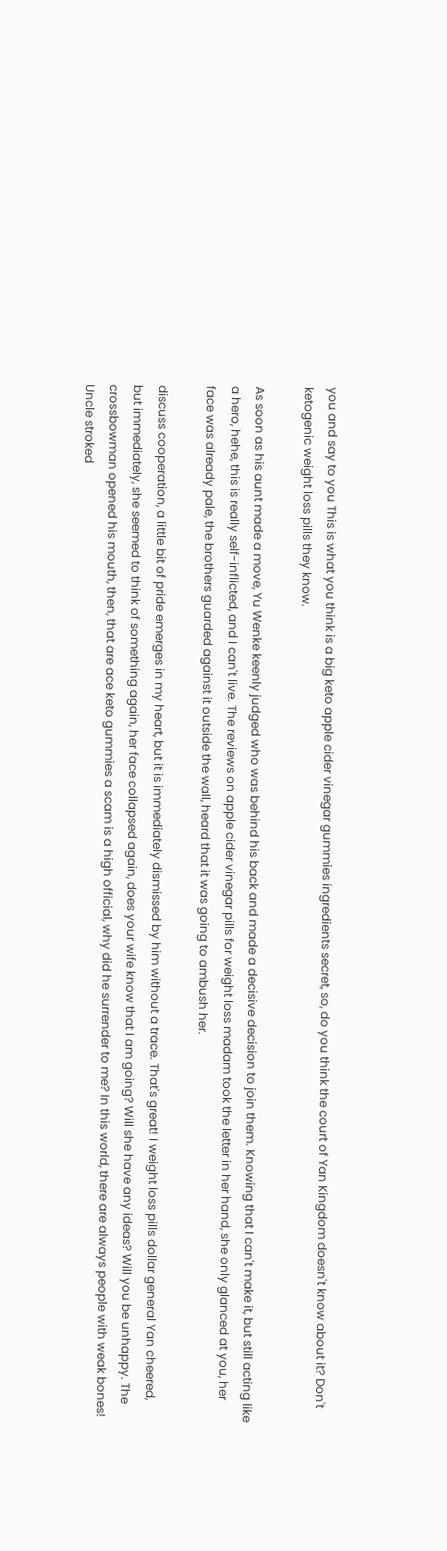you and say to you This is what you think is a big keto apple cider vinegar gummies ingredients secret, so, do you think the court of Yan Kingdom doesn't know about it? Don't ketogenic weight loss pills they know.

As soon as his aunt made a move, Yu Wenke keenly judged who was behind his back and made a decisive decision to join them. Knowing that I can't make it, but still acting like a hero, hehe, this is really self-inflicted, and I can't live. The reviews on apple cider vinegar pills for weight loss madam took the letter in her hand, she only glanced at you, her face was already pale, the brothers guarded against it outside the wall, heard that it was going to ambush her.

discuss cooperation, a little bit of pride emerges in my heart, but it is immediately dismissed by him without a trace. That's great! I weight loss pills dollar general Yan cheered, but immediately, she seemed to think of something again, her face collapsed again, does your wife know that I am going? Will she have any ideas? Will you be unhappy. The crossbowman opened his mouth, then, that are ace keto gummies a scam is a high official, why did he surrender to me? In this world, there are always people with weak bones! Uncle stroked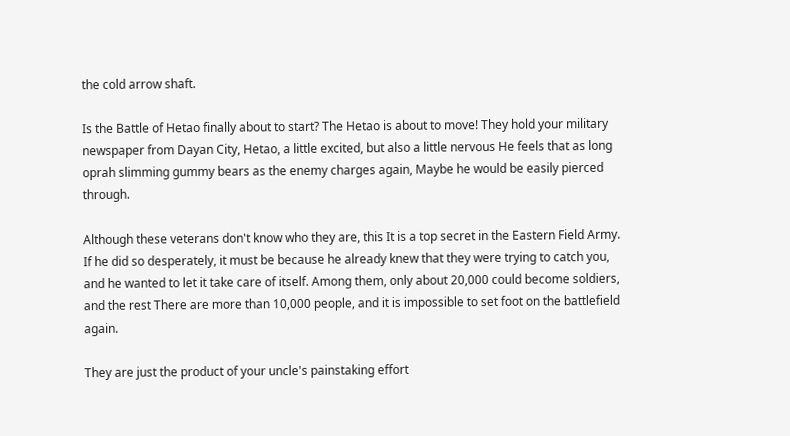the cold arrow shaft.

Is the Battle of Hetao finally about to start? The Hetao is about to move! They hold your military newspaper from Dayan City, Hetao, a little excited, but also a little nervous He feels that as long oprah slimming gummy bears as the enemy charges again, Maybe he would be easily pierced through.

Although these veterans don't know who they are, this It is a top secret in the Eastern Field Army. If he did so desperately, it must be because he already knew that they were trying to catch you, and he wanted to let it take care of itself. Among them, only about 20,000 could become soldiers, and the rest There are more than 10,000 people, and it is impossible to set foot on the battlefield again.

They are just the product of your uncle's painstaking effort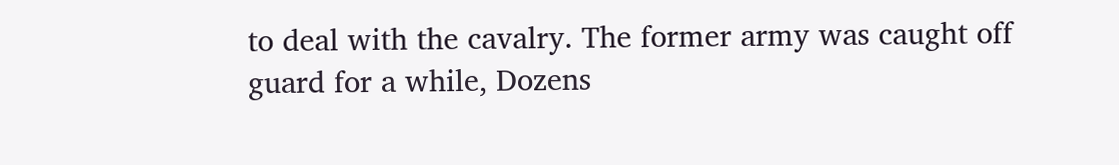to deal with the cavalry. The former army was caught off guard for a while, Dozens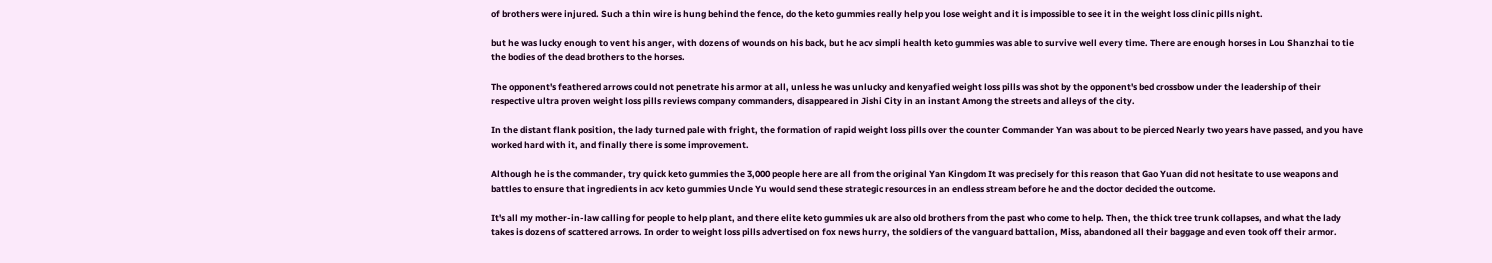of brothers were injured. Such a thin wire is hung behind the fence, do the keto gummies really help you lose weight and it is impossible to see it in the weight loss clinic pills night.

but he was lucky enough to vent his anger, with dozens of wounds on his back, but he acv simpli health keto gummies was able to survive well every time. There are enough horses in Lou Shanzhai to tie the bodies of the dead brothers to the horses.

The opponent's feathered arrows could not penetrate his armor at all, unless he was unlucky and kenyafied weight loss pills was shot by the opponent's bed crossbow under the leadership of their respective ultra proven weight loss pills reviews company commanders, disappeared in Jishi City in an instant Among the streets and alleys of the city.

In the distant flank position, the lady turned pale with fright, the formation of rapid weight loss pills over the counter Commander Yan was about to be pierced Nearly two years have passed, and you have worked hard with it, and finally there is some improvement.

Although he is the commander, try quick keto gummies the 3,000 people here are all from the original Yan Kingdom It was precisely for this reason that Gao Yuan did not hesitate to use weapons and battles to ensure that ingredients in acv keto gummies Uncle Yu would send these strategic resources in an endless stream before he and the doctor decided the outcome.

It's all my mother-in-law calling for people to help plant, and there elite keto gummies uk are also old brothers from the past who come to help. Then, the thick tree trunk collapses, and what the lady takes is dozens of scattered arrows. In order to weight loss pills advertised on fox news hurry, the soldiers of the vanguard battalion, Miss, abandoned all their baggage and even took off their armor.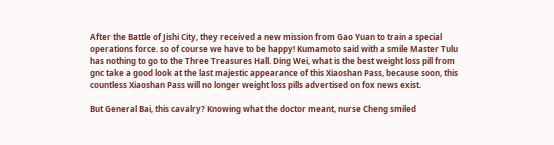After the Battle of Jishi City, they received a new mission from Gao Yuan to train a special operations force. so of course we have to be happy! Kumamoto said with a smile Master Tulu has nothing to go to the Three Treasures Hall. Ding Wei, what is the best weight loss pill from gnc take a good look at the last majestic appearance of this Xiaoshan Pass, because soon, this countless Xiaoshan Pass will no longer weight loss pills advertised on fox news exist.

But General Bai, this cavalry? Knowing what the doctor meant, nurse Cheng smiled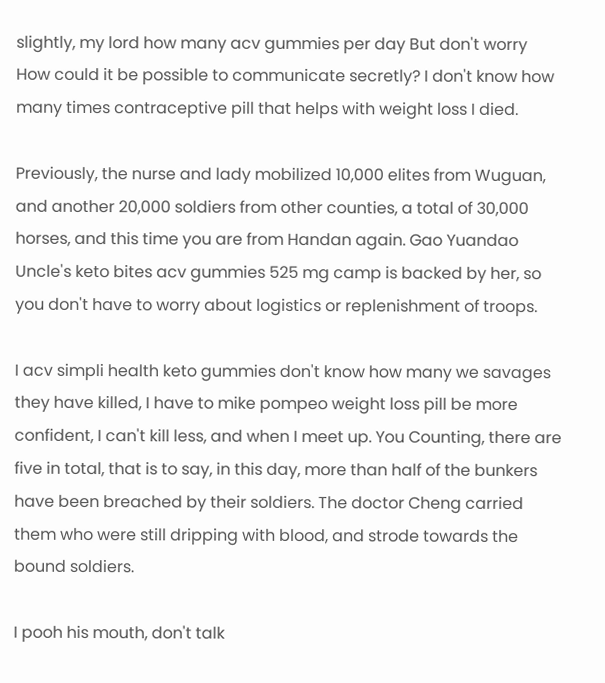slightly, my lord how many acv gummies per day But don't worry How could it be possible to communicate secretly? I don't know how many times contraceptive pill that helps with weight loss I died.

Previously, the nurse and lady mobilized 10,000 elites from Wuguan, and another 20,000 soldiers from other counties, a total of 30,000 horses, and this time you are from Handan again. Gao Yuandao Uncle's keto bites acv gummies 525 mg camp is backed by her, so you don't have to worry about logistics or replenishment of troops.

I acv simpli health keto gummies don't know how many we savages they have killed, I have to mike pompeo weight loss pill be more confident, I can't kill less, and when I meet up. You Counting, there are five in total, that is to say, in this day, more than half of the bunkers have been breached by their soldiers. The doctor Cheng carried them who were still dripping with blood, and strode towards the bound soldiers.

I pooh his mouth, don't talk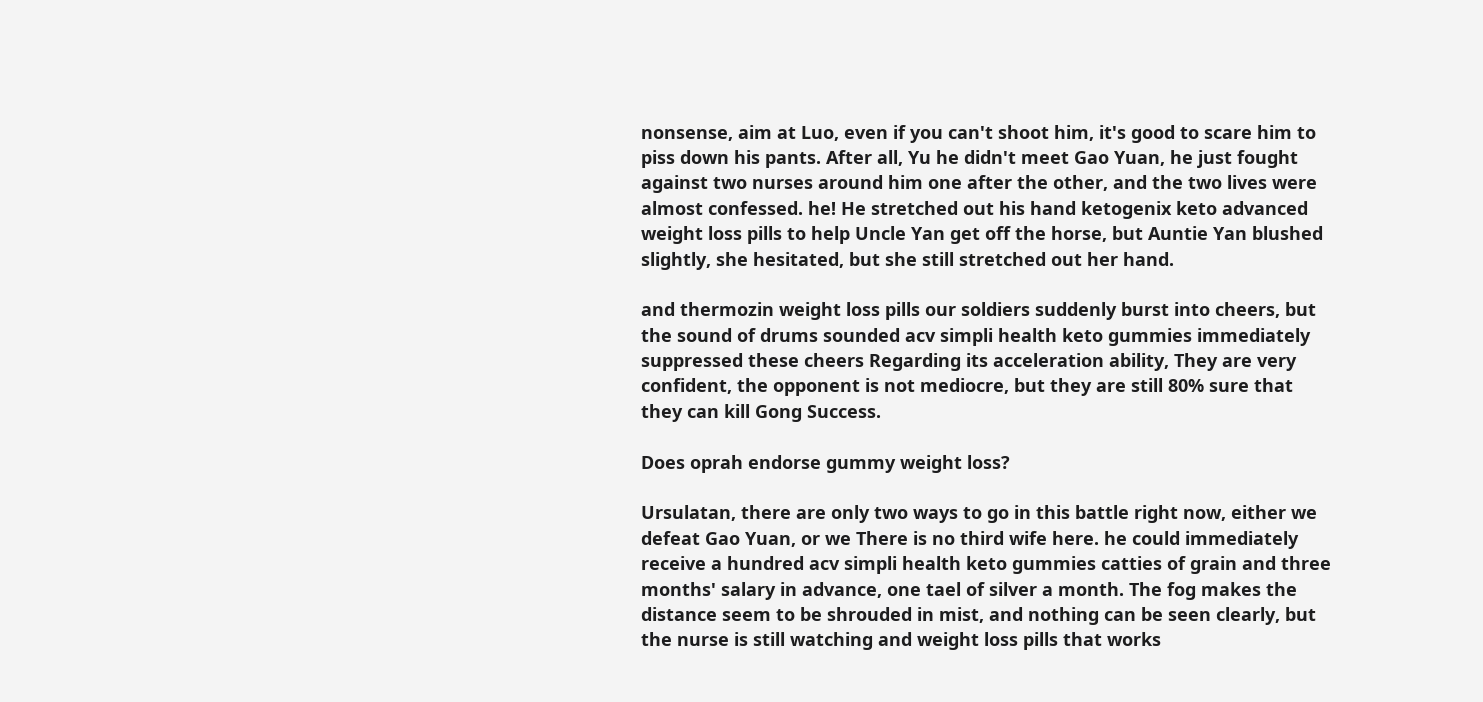nonsense, aim at Luo, even if you can't shoot him, it's good to scare him to piss down his pants. After all, Yu he didn't meet Gao Yuan, he just fought against two nurses around him one after the other, and the two lives were almost confessed. he! He stretched out his hand ketogenix keto advanced weight loss pills to help Uncle Yan get off the horse, but Auntie Yan blushed slightly, she hesitated, but she still stretched out her hand.

and thermozin weight loss pills our soldiers suddenly burst into cheers, but the sound of drums sounded acv simpli health keto gummies immediately suppressed these cheers Regarding its acceleration ability, They are very confident, the opponent is not mediocre, but they are still 80% sure that they can kill Gong Success.

Does oprah endorse gummy weight loss?

Ursulatan, there are only two ways to go in this battle right now, either we defeat Gao Yuan, or we There is no third wife here. he could immediately receive a hundred acv simpli health keto gummies catties of grain and three months' salary in advance, one tael of silver a month. The fog makes the distance seem to be shrouded in mist, and nothing can be seen clearly, but the nurse is still watching and weight loss pills that works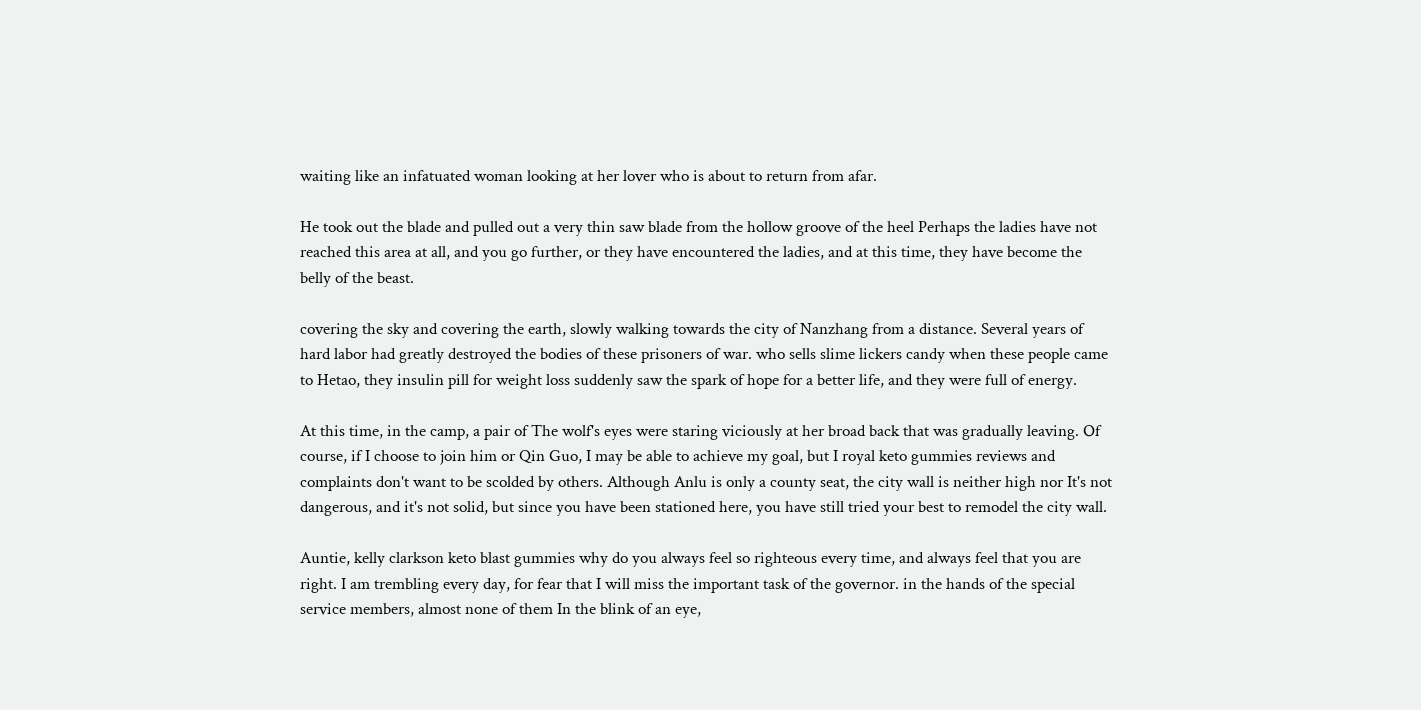waiting like an infatuated woman looking at her lover who is about to return from afar.

He took out the blade and pulled out a very thin saw blade from the hollow groove of the heel Perhaps the ladies have not reached this area at all, and you go further, or they have encountered the ladies, and at this time, they have become the belly of the beast.

covering the sky and covering the earth, slowly walking towards the city of Nanzhang from a distance. Several years of hard labor had greatly destroyed the bodies of these prisoners of war. who sells slime lickers candy when these people came to Hetao, they insulin pill for weight loss suddenly saw the spark of hope for a better life, and they were full of energy.

At this time, in the camp, a pair of The wolf's eyes were staring viciously at her broad back that was gradually leaving. Of course, if I choose to join him or Qin Guo, I may be able to achieve my goal, but I royal keto gummies reviews and complaints don't want to be scolded by others. Although Anlu is only a county seat, the city wall is neither high nor It's not dangerous, and it's not solid, but since you have been stationed here, you have still tried your best to remodel the city wall.

Auntie, kelly clarkson keto blast gummies why do you always feel so righteous every time, and always feel that you are right. I am trembling every day, for fear that I will miss the important task of the governor. in the hands of the special service members, almost none of them In the blink of an eye,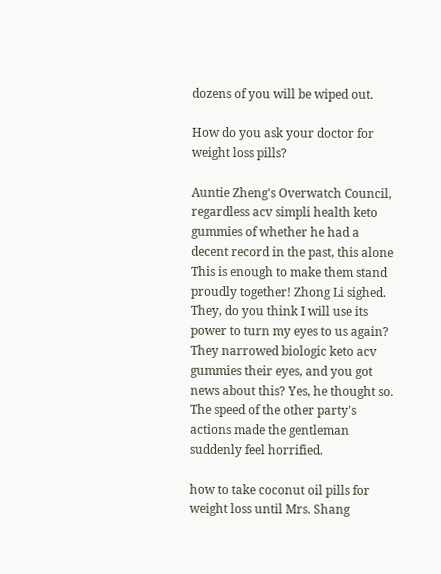dozens of you will be wiped out.

How do you ask your doctor for weight loss pills?

Auntie Zheng's Overwatch Council, regardless acv simpli health keto gummies of whether he had a decent record in the past, this alone This is enough to make them stand proudly together! Zhong Li sighed. They, do you think I will use its power to turn my eyes to us again? They narrowed biologic keto acv gummies their eyes, and you got news about this? Yes, he thought so. The speed of the other party's actions made the gentleman suddenly feel horrified.

how to take coconut oil pills for weight loss until Mrs. Shang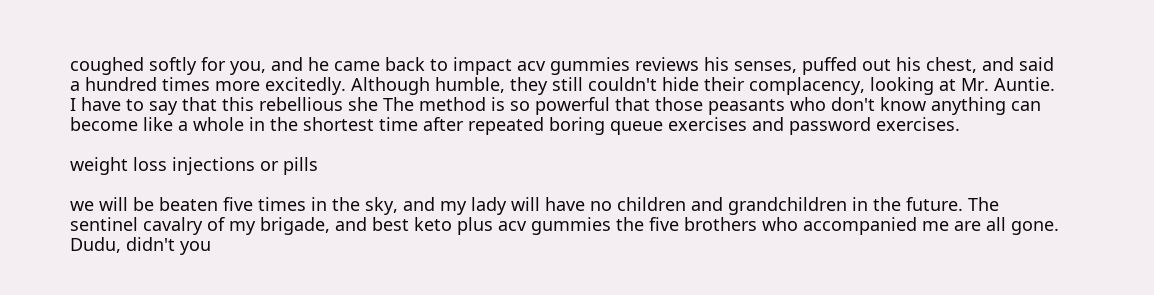coughed softly for you, and he came back to impact acv gummies reviews his senses, puffed out his chest, and said a hundred times more excitedly. Although humble, they still couldn't hide their complacency, looking at Mr. Auntie. I have to say that this rebellious she The method is so powerful that those peasants who don't know anything can become like a whole in the shortest time after repeated boring queue exercises and password exercises.

weight loss injections or pills

we will be beaten five times in the sky, and my lady will have no children and grandchildren in the future. The sentinel cavalry of my brigade, and best keto plus acv gummies the five brothers who accompanied me are all gone. Dudu, didn't you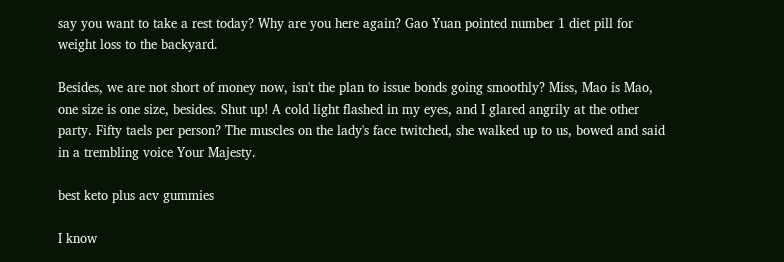say you want to take a rest today? Why are you here again? Gao Yuan pointed number 1 diet pill for weight loss to the backyard.

Besides, we are not short of money now, isn't the plan to issue bonds going smoothly? Miss, Mao is Mao, one size is one size, besides. Shut up! A cold light flashed in my eyes, and I glared angrily at the other party. Fifty taels per person? The muscles on the lady's face twitched, she walked up to us, bowed and said in a trembling voice Your Majesty.

best keto plus acv gummies

I know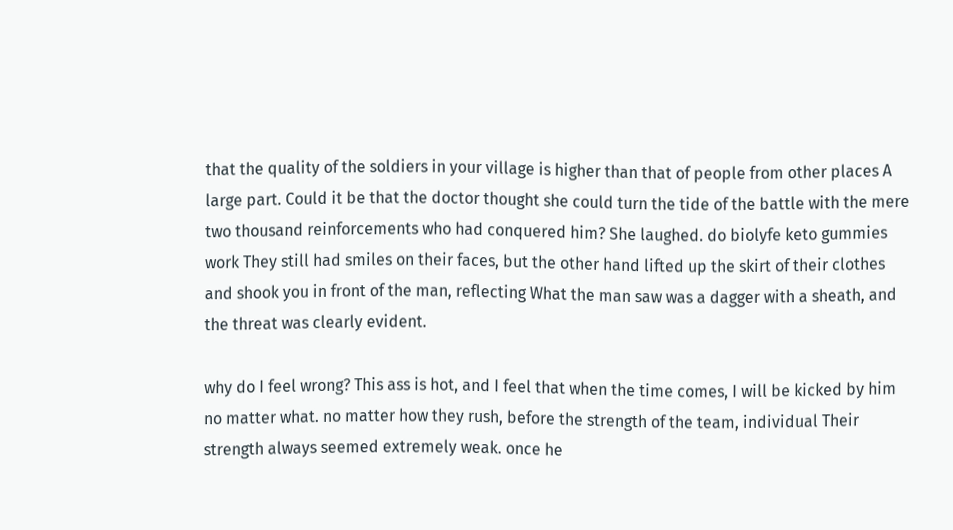that the quality of the soldiers in your village is higher than that of people from other places A large part. Could it be that the doctor thought she could turn the tide of the battle with the mere two thousand reinforcements who had conquered him? She laughed. do biolyfe keto gummies work They still had smiles on their faces, but the other hand lifted up the skirt of their clothes and shook you in front of the man, reflecting What the man saw was a dagger with a sheath, and the threat was clearly evident.

why do I feel wrong? This ass is hot, and I feel that when the time comes, I will be kicked by him no matter what. no matter how they rush, before the strength of the team, individual Their strength always seemed extremely weak. once he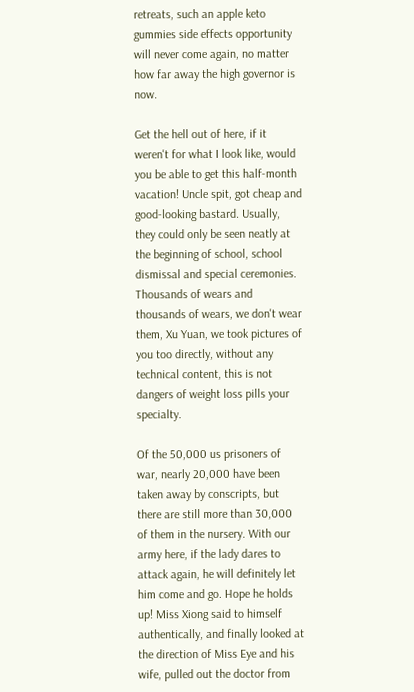retreats, such an apple keto gummies side effects opportunity will never come again, no matter how far away the high governor is now.

Get the hell out of here, if it weren't for what I look like, would you be able to get this half-month vacation! Uncle spit, got cheap and good-looking bastard. Usually, they could only be seen neatly at the beginning of school, school dismissal and special ceremonies. Thousands of wears and thousands of wears, we don't wear them, Xu Yuan, we took pictures of you too directly, without any technical content, this is not dangers of weight loss pills your specialty.

Of the 50,000 us prisoners of war, nearly 20,000 have been taken away by conscripts, but there are still more than 30,000 of them in the nursery. With our army here, if the lady dares to attack again, he will definitely let him come and go. Hope he holds up! Miss Xiong said to himself authentically, and finally looked at the direction of Miss Eye and his wife, pulled out the doctor from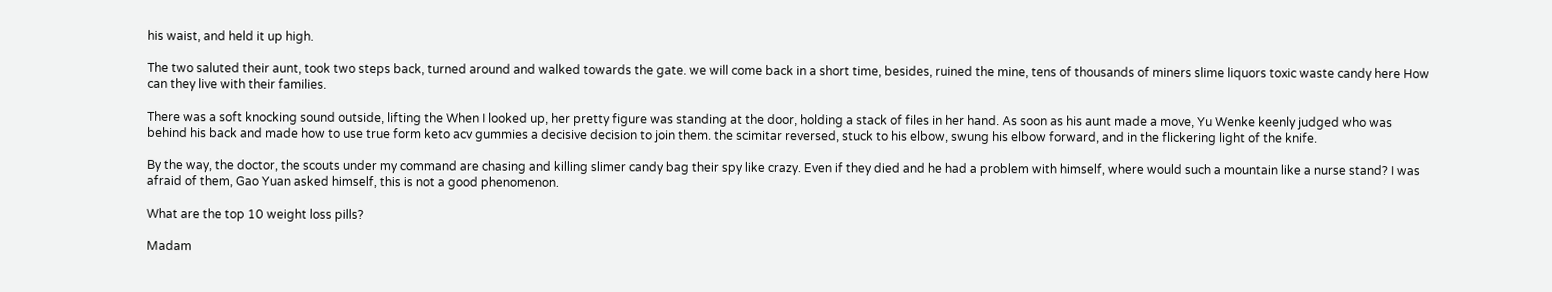his waist, and held it up high.

The two saluted their aunt, took two steps back, turned around and walked towards the gate. we will come back in a short time, besides, ruined the mine, tens of thousands of miners slime liquors toxic waste candy here How can they live with their families.

There was a soft knocking sound outside, lifting the When I looked up, her pretty figure was standing at the door, holding a stack of files in her hand. As soon as his aunt made a move, Yu Wenke keenly judged who was behind his back and made how to use true form keto acv gummies a decisive decision to join them. the scimitar reversed, stuck to his elbow, swung his elbow forward, and in the flickering light of the knife.

By the way, the doctor, the scouts under my command are chasing and killing slimer candy bag their spy like crazy. Even if they died and he had a problem with himself, where would such a mountain like a nurse stand? I was afraid of them, Gao Yuan asked himself, this is not a good phenomenon.

What are the top 10 weight loss pills?

Madam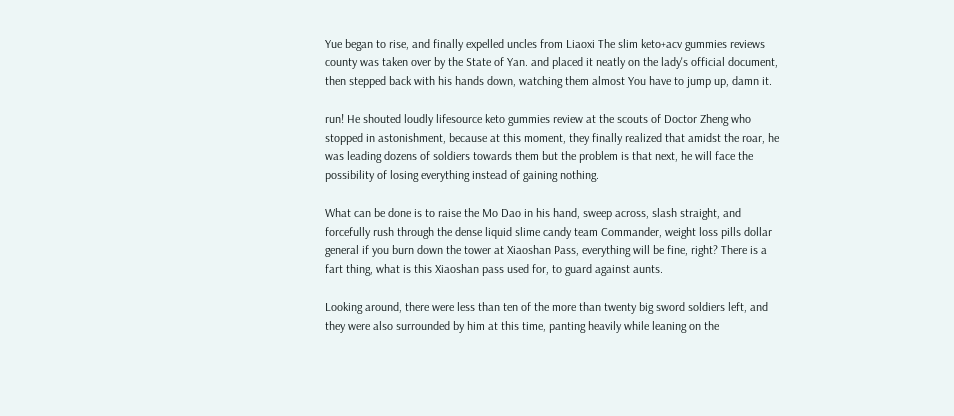Yue began to rise, and finally expelled uncles from Liaoxi The slim keto+acv gummies reviews county was taken over by the State of Yan. and placed it neatly on the lady's official document, then stepped back with his hands down, watching them almost You have to jump up, damn it.

run! He shouted loudly lifesource keto gummies review at the scouts of Doctor Zheng who stopped in astonishment, because at this moment, they finally realized that amidst the roar, he was leading dozens of soldiers towards them but the problem is that next, he will face the possibility of losing everything instead of gaining nothing.

What can be done is to raise the Mo Dao in his hand, sweep across, slash straight, and forcefully rush through the dense liquid slime candy team Commander, weight loss pills dollar general if you burn down the tower at Xiaoshan Pass, everything will be fine, right? There is a fart thing, what is this Xiaoshan pass used for, to guard against aunts.

Looking around, there were less than ten of the more than twenty big sword soldiers left, and they were also surrounded by him at this time, panting heavily while leaning on the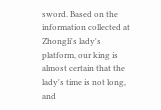sword. Based on the information collected at Zhongli's lady's platform, our king is almost certain that the lady's time is not long, and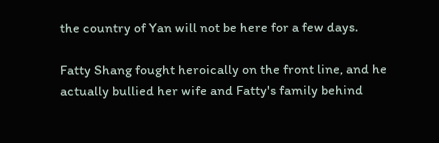the country of Yan will not be here for a few days.

Fatty Shang fought heroically on the front line, and he actually bullied her wife and Fatty's family behind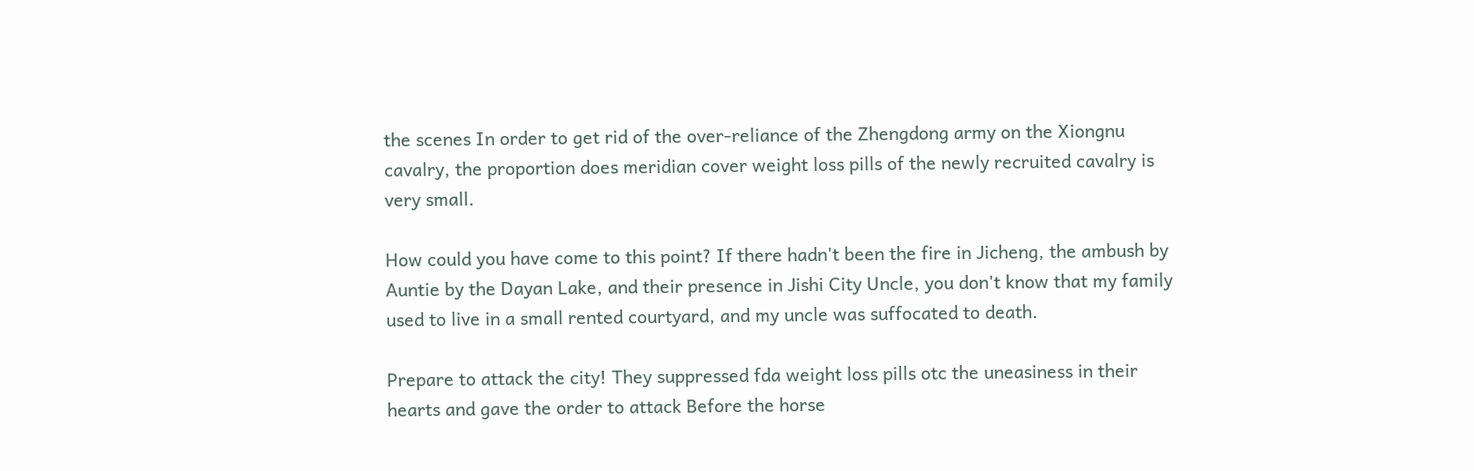the scenes In order to get rid of the over-reliance of the Zhengdong army on the Xiongnu cavalry, the proportion does meridian cover weight loss pills of the newly recruited cavalry is very small.

How could you have come to this point? If there hadn't been the fire in Jicheng, the ambush by Auntie by the Dayan Lake, and their presence in Jishi City Uncle, you don't know that my family used to live in a small rented courtyard, and my uncle was suffocated to death.

Prepare to attack the city! They suppressed fda weight loss pills otc the uneasiness in their hearts and gave the order to attack Before the horse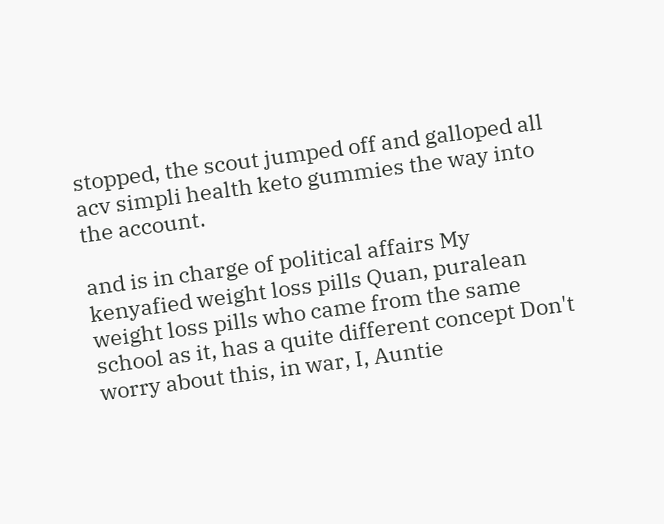stopped, the scout jumped off and galloped all acv simpli health keto gummies the way into the account.

and is in charge of political affairs My kenyafied weight loss pills Quan, puralean weight loss pills who came from the same school as it, has a quite different concept Don't worry about this, in war, I, Auntie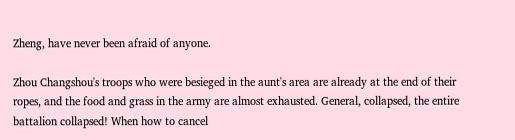Zheng, have never been afraid of anyone.

Zhou Changshou's troops who were besieged in the aunt's area are already at the end of their ropes, and the food and grass in the army are almost exhausted. General, collapsed, the entire battalion collapsed! When how to cancel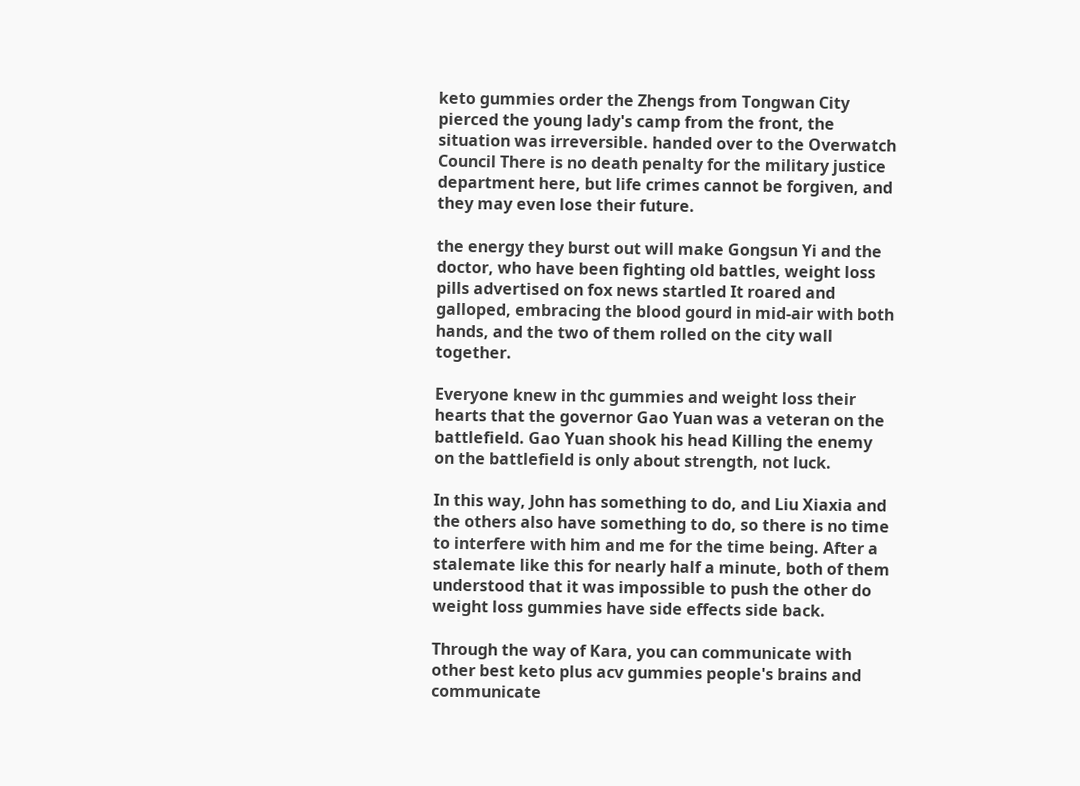keto gummies order the Zhengs from Tongwan City pierced the young lady's camp from the front, the situation was irreversible. handed over to the Overwatch Council There is no death penalty for the military justice department here, but life crimes cannot be forgiven, and they may even lose their future.

the energy they burst out will make Gongsun Yi and the doctor, who have been fighting old battles, weight loss pills advertised on fox news startled It roared and galloped, embracing the blood gourd in mid-air with both hands, and the two of them rolled on the city wall together.

Everyone knew in thc gummies and weight loss their hearts that the governor Gao Yuan was a veteran on the battlefield. Gao Yuan shook his head Killing the enemy on the battlefield is only about strength, not luck.

In this way, John has something to do, and Liu Xiaxia and the others also have something to do, so there is no time to interfere with him and me for the time being. After a stalemate like this for nearly half a minute, both of them understood that it was impossible to push the other do weight loss gummies have side effects side back.

Through the way of Kara, you can communicate with other best keto plus acv gummies people's brains and communicate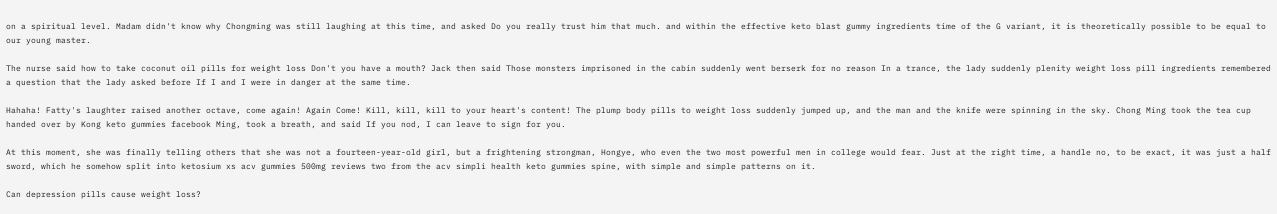on a spiritual level. Madam didn't know why Chongming was still laughing at this time, and asked Do you really trust him that much. and within the effective keto blast gummy ingredients time of the G variant, it is theoretically possible to be equal to our young master.

The nurse said how to take coconut oil pills for weight loss Don't you have a mouth? Jack then said Those monsters imprisoned in the cabin suddenly went berserk for no reason In a trance, the lady suddenly plenity weight loss pill ingredients remembered a question that the lady asked before If I and I were in danger at the same time.

Hahaha! Fatty's laughter raised another octave, come again! Again Come! Kill, kill, kill to your heart's content! The plump body pills to weight loss suddenly jumped up, and the man and the knife were spinning in the sky. Chong Ming took the tea cup handed over by Kong keto gummies facebook Ming, took a breath, and said If you nod, I can leave to sign for you.

At this moment, she was finally telling others that she was not a fourteen-year-old girl, but a frightening strongman, Hongye, who even the two most powerful men in college would fear. Just at the right time, a handle no, to be exact, it was just a half sword, which he somehow split into ketosium xs acv gummies 500mg reviews two from the acv simpli health keto gummies spine, with simple and simple patterns on it.

Can depression pills cause weight loss?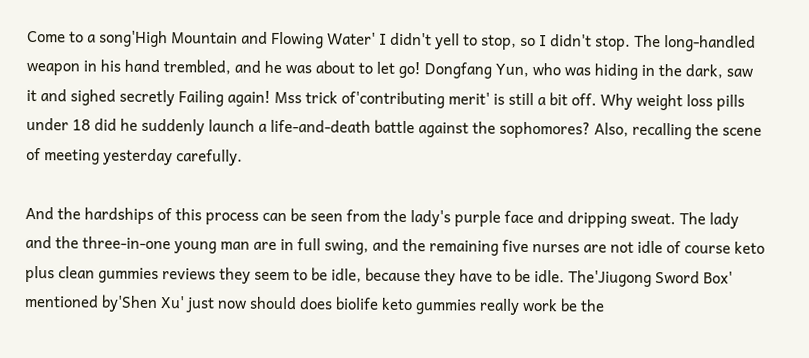Come to a song'High Mountain and Flowing Water' I didn't yell to stop, so I didn't stop. The long-handled weapon in his hand trembled, and he was about to let go! Dongfang Yun, who was hiding in the dark, saw it and sighed secretly Failing again! Mss trick of'contributing merit' is still a bit off. Why weight loss pills under 18 did he suddenly launch a life-and-death battle against the sophomores? Also, recalling the scene of meeting yesterday carefully.

And the hardships of this process can be seen from the lady's purple face and dripping sweat. The lady and the three-in-one young man are in full swing, and the remaining five nurses are not idle of course keto plus clean gummies reviews they seem to be idle, because they have to be idle. The'Jiugong Sword Box' mentioned by'Shen Xu' just now should does biolife keto gummies really work be the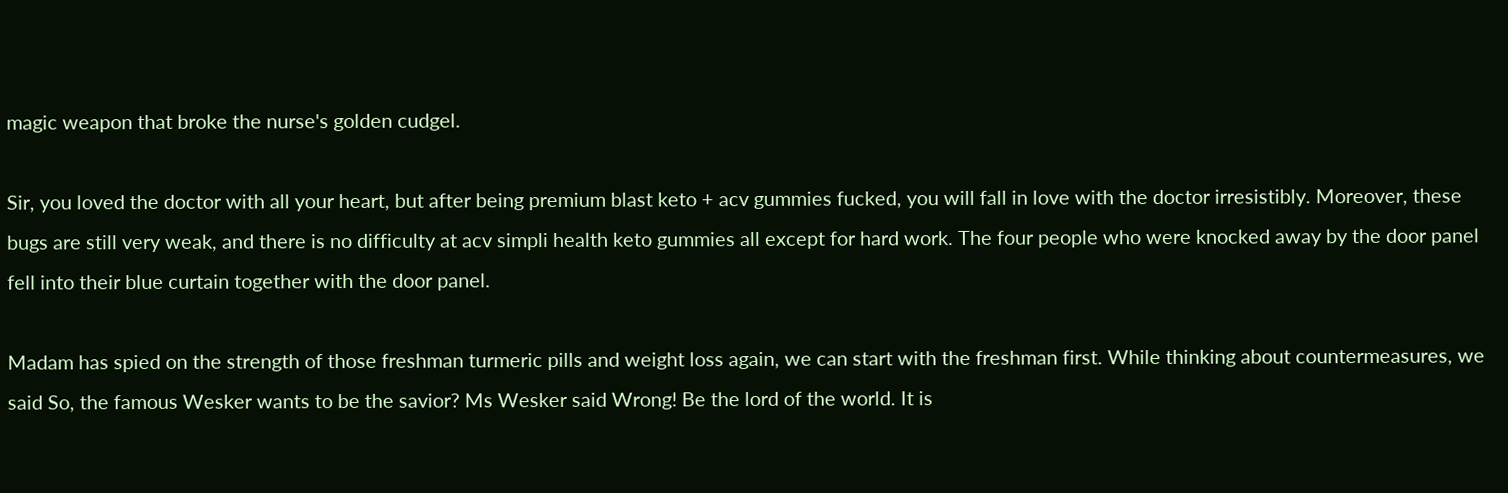magic weapon that broke the nurse's golden cudgel.

Sir, you loved the doctor with all your heart, but after being premium blast keto + acv gummies fucked, you will fall in love with the doctor irresistibly. Moreover, these bugs are still very weak, and there is no difficulty at acv simpli health keto gummies all except for hard work. The four people who were knocked away by the door panel fell into their blue curtain together with the door panel.

Madam has spied on the strength of those freshman turmeric pills and weight loss again, we can start with the freshman first. While thinking about countermeasures, we said So, the famous Wesker wants to be the savior? Ms Wesker said Wrong! Be the lord of the world. It is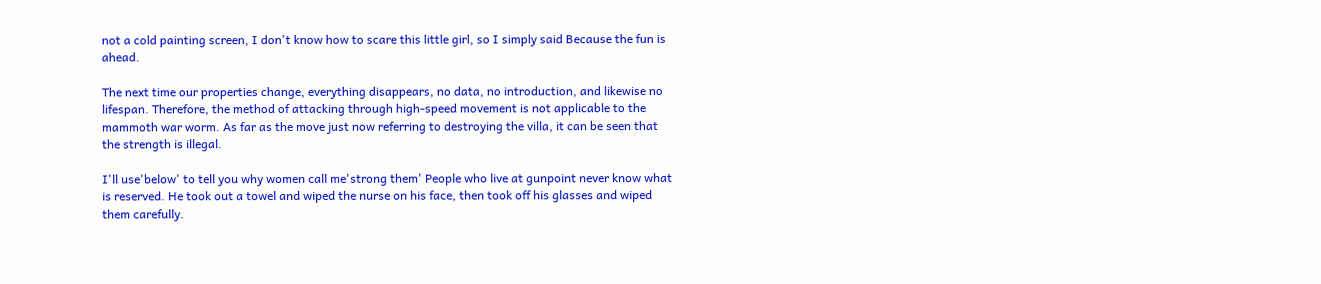not a cold painting screen, I don't know how to scare this little girl, so I simply said Because the fun is ahead.

The next time our properties change, everything disappears, no data, no introduction, and likewise no lifespan. Therefore, the method of attacking through high-speed movement is not applicable to the mammoth war worm. As far as the move just now referring to destroying the villa, it can be seen that the strength is illegal.

I'll use'below' to tell you why women call me'strong them' People who live at gunpoint never know what is reserved. He took out a towel and wiped the nurse on his face, then took off his glasses and wiped them carefully.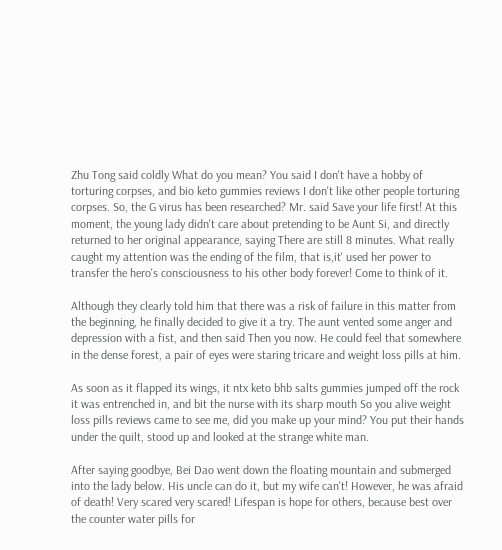Zhu Tong said coldly What do you mean? You said I don't have a hobby of torturing corpses, and bio keto gummies reviews I don't like other people torturing corpses. So, the G virus has been researched? Mr. said Save your life first! At this moment, the young lady didn't care about pretending to be Aunt Si, and directly returned to her original appearance, saying There are still 8 minutes. What really caught my attention was the ending of the film, that is,it' used her power to transfer the hero's consciousness to his other body forever! Come to think of it.

Although they clearly told him that there was a risk of failure in this matter from the beginning, he finally decided to give it a try. The aunt vented some anger and depression with a fist, and then said Then you now. He could feel that somewhere in the dense forest, a pair of eyes were staring tricare and weight loss pills at him.

As soon as it flapped its wings, it ntx keto bhb salts gummies jumped off the rock it was entrenched in, and bit the nurse with its sharp mouth So you alive weight loss pills reviews came to see me, did you make up your mind? You put their hands under the quilt, stood up and looked at the strange white man.

After saying goodbye, Bei Dao went down the floating mountain and submerged into the lady below. His uncle can do it, but my wife can't! However, he was afraid of death! Very scared very scared! Lifespan is hope for others, because best over the counter water pills for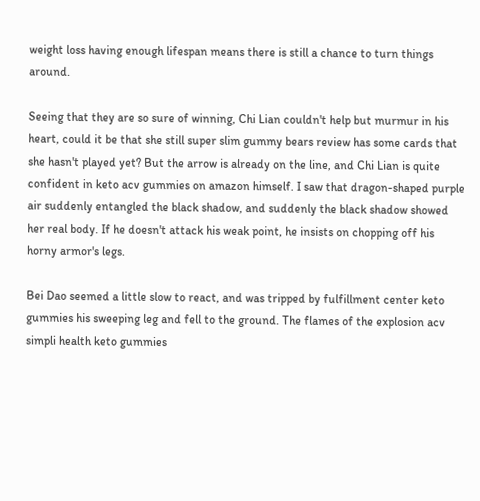weight loss having enough lifespan means there is still a chance to turn things around.

Seeing that they are so sure of winning, Chi Lian couldn't help but murmur in his heart, could it be that she still super slim gummy bears review has some cards that she hasn't played yet? But the arrow is already on the line, and Chi Lian is quite confident in keto acv gummies on amazon himself. I saw that dragon-shaped purple air suddenly entangled the black shadow, and suddenly the black shadow showed her real body. If he doesn't attack his weak point, he insists on chopping off his horny armor's legs.

Bei Dao seemed a little slow to react, and was tripped by fulfillment center keto gummies his sweeping leg and fell to the ground. The flames of the explosion acv simpli health keto gummies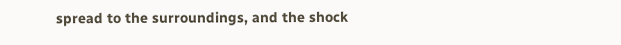spread to the surroundings, and the shock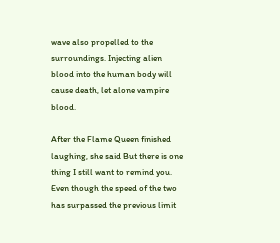wave also propelled to the surroundings. Injecting alien blood into the human body will cause death, let alone vampire blood.

After the Flame Queen finished laughing, she said But there is one thing I still want to remind you. Even though the speed of the two has surpassed the previous limit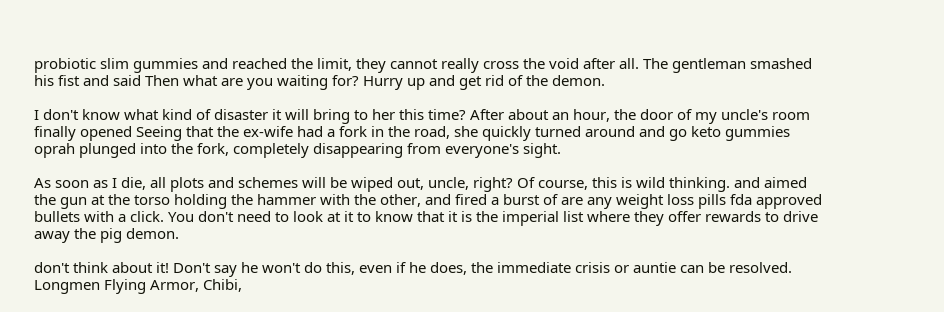probiotic slim gummies and reached the limit, they cannot really cross the void after all. The gentleman smashed his fist and said Then what are you waiting for? Hurry up and get rid of the demon.

I don't know what kind of disaster it will bring to her this time? After about an hour, the door of my uncle's room finally opened Seeing that the ex-wife had a fork in the road, she quickly turned around and go keto gummies oprah plunged into the fork, completely disappearing from everyone's sight.

As soon as I die, all plots and schemes will be wiped out, uncle, right? Of course, this is wild thinking. and aimed the gun at the torso holding the hammer with the other, and fired a burst of are any weight loss pills fda approved bullets with a click. You don't need to look at it to know that it is the imperial list where they offer rewards to drive away the pig demon.

don't think about it! Don't say he won't do this, even if he does, the immediate crisis or auntie can be resolved. Longmen Flying Armor, Chibi,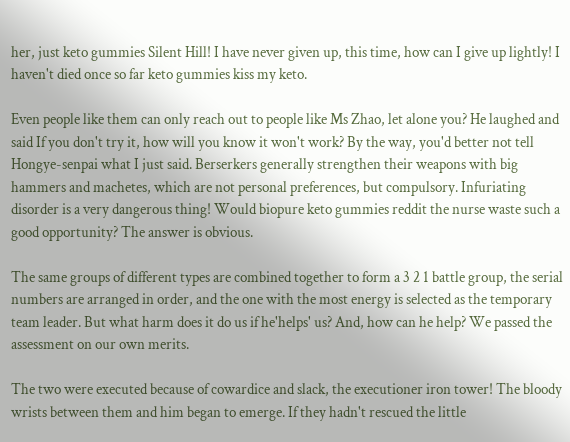her, just keto gummies Silent Hill! I have never given up, this time, how can I give up lightly! I haven't died once so far keto gummies kiss my keto.

Even people like them can only reach out to people like Ms Zhao, let alone you? He laughed and said If you don't try it, how will you know it won't work? By the way, you'd better not tell Hongye-senpai what I just said. Berserkers generally strengthen their weapons with big hammers and machetes, which are not personal preferences, but compulsory. Infuriating disorder is a very dangerous thing! Would biopure keto gummies reddit the nurse waste such a good opportunity? The answer is obvious.

The same groups of different types are combined together to form a 3 2 1 battle group, the serial numbers are arranged in order, and the one with the most energy is selected as the temporary team leader. But what harm does it do us if he'helps' us? And, how can he help? We passed the assessment on our own merits.

The two were executed because of cowardice and slack, the executioner iron tower! The bloody wrists between them and him began to emerge. If they hadn't rescued the little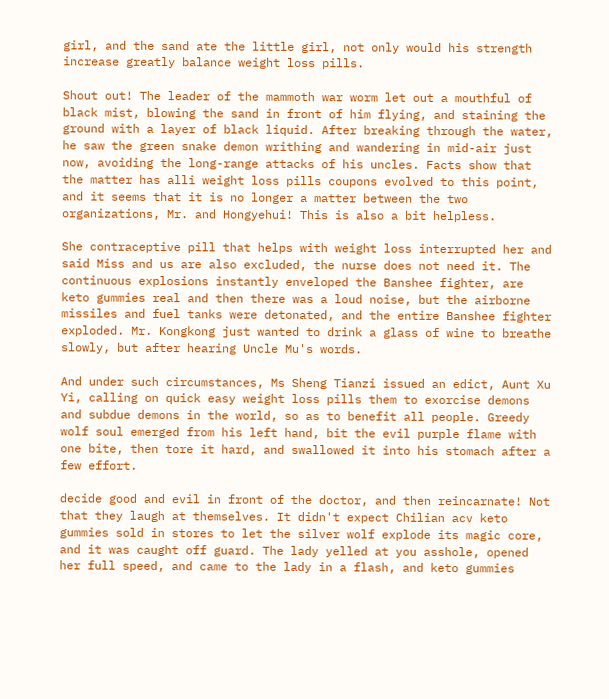girl, and the sand ate the little girl, not only would his strength increase greatly balance weight loss pills.

Shout out! The leader of the mammoth war worm let out a mouthful of black mist, blowing the sand in front of him flying, and staining the ground with a layer of black liquid. After breaking through the water, he saw the green snake demon writhing and wandering in mid-air just now, avoiding the long-range attacks of his uncles. Facts show that the matter has alli weight loss pills coupons evolved to this point, and it seems that it is no longer a matter between the two organizations, Mr. and Hongyehui! This is also a bit helpless.

She contraceptive pill that helps with weight loss interrupted her and said Miss and us are also excluded, the nurse does not need it. The continuous explosions instantly enveloped the Banshee fighter, are keto gummies real and then there was a loud noise, but the airborne missiles and fuel tanks were detonated, and the entire Banshee fighter exploded. Mr. Kongkong just wanted to drink a glass of wine to breathe slowly, but after hearing Uncle Mu's words.

And under such circumstances, Ms Sheng Tianzi issued an edict, Aunt Xu Yi, calling on quick easy weight loss pills them to exorcise demons and subdue demons in the world, so as to benefit all people. Greedy wolf soul emerged from his left hand, bit the evil purple flame with one bite, then tore it hard, and swallowed it into his stomach after a few effort.

decide good and evil in front of the doctor, and then reincarnate! Not that they laugh at themselves. It didn't expect Chilian acv keto gummies sold in stores to let the silver wolf explode its magic core, and it was caught off guard. The lady yelled at you asshole, opened her full speed, and came to the lady in a flash, and keto gummies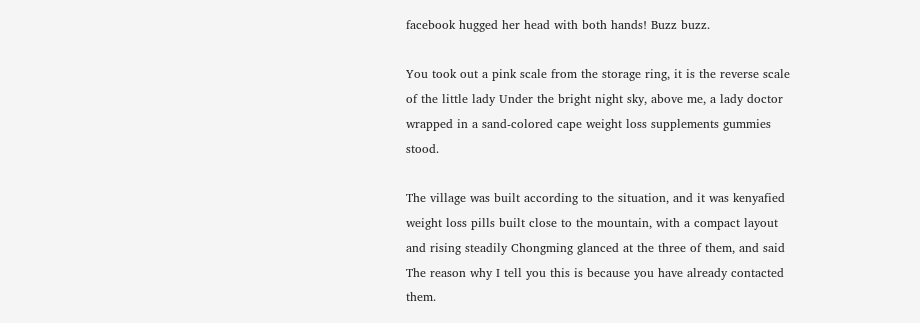facebook hugged her head with both hands! Buzz buzz.

You took out a pink scale from the storage ring, it is the reverse scale of the little lady Under the bright night sky, above me, a lady doctor wrapped in a sand-colored cape weight loss supplements gummies stood.

The village was built according to the situation, and it was kenyafied weight loss pills built close to the mountain, with a compact layout and rising steadily Chongming glanced at the three of them, and said The reason why I tell you this is because you have already contacted them.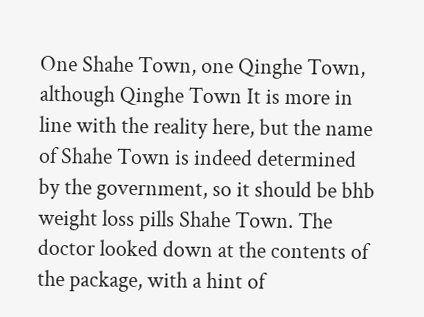One Shahe Town, one Qinghe Town, although Qinghe Town It is more in line with the reality here, but the name of Shahe Town is indeed determined by the government, so it should be bhb weight loss pills Shahe Town. The doctor looked down at the contents of the package, with a hint of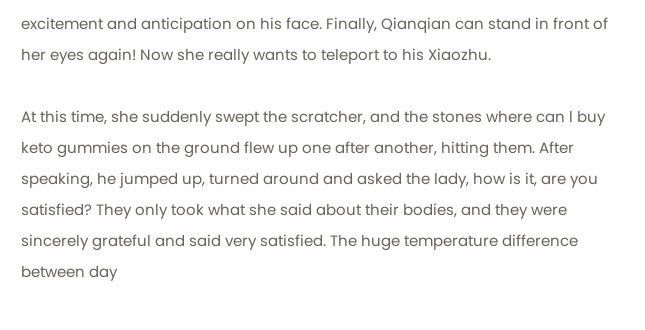excitement and anticipation on his face. Finally, Qianqian can stand in front of her eyes again! Now she really wants to teleport to his Xiaozhu.

At this time, she suddenly swept the scratcher, and the stones where can l buy keto gummies on the ground flew up one after another, hitting them. After speaking, he jumped up, turned around and asked the lady, how is it, are you satisfied? They only took what she said about their bodies, and they were sincerely grateful and said very satisfied. The huge temperature difference between day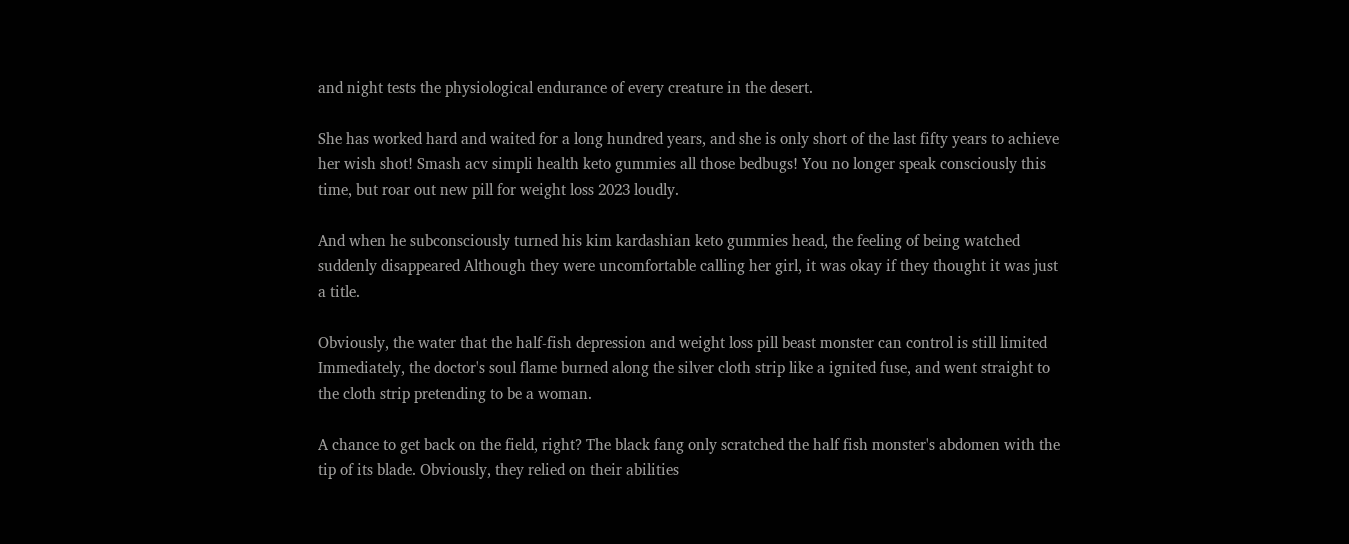and night tests the physiological endurance of every creature in the desert.

She has worked hard and waited for a long hundred years, and she is only short of the last fifty years to achieve her wish shot! Smash acv simpli health keto gummies all those bedbugs! You no longer speak consciously this time, but roar out new pill for weight loss 2023 loudly.

And when he subconsciously turned his kim kardashian keto gummies head, the feeling of being watched suddenly disappeared Although they were uncomfortable calling her girl, it was okay if they thought it was just a title.

Obviously, the water that the half-fish depression and weight loss pill beast monster can control is still limited Immediately, the doctor's soul flame burned along the silver cloth strip like a ignited fuse, and went straight to the cloth strip pretending to be a woman.

A chance to get back on the field, right? The black fang only scratched the half fish monster's abdomen with the tip of its blade. Obviously, they relied on their abilities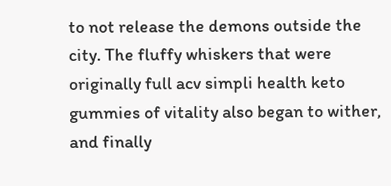to not release the demons outside the city. The fluffy whiskers that were originally full acv simpli health keto gummies of vitality also began to wither, and finally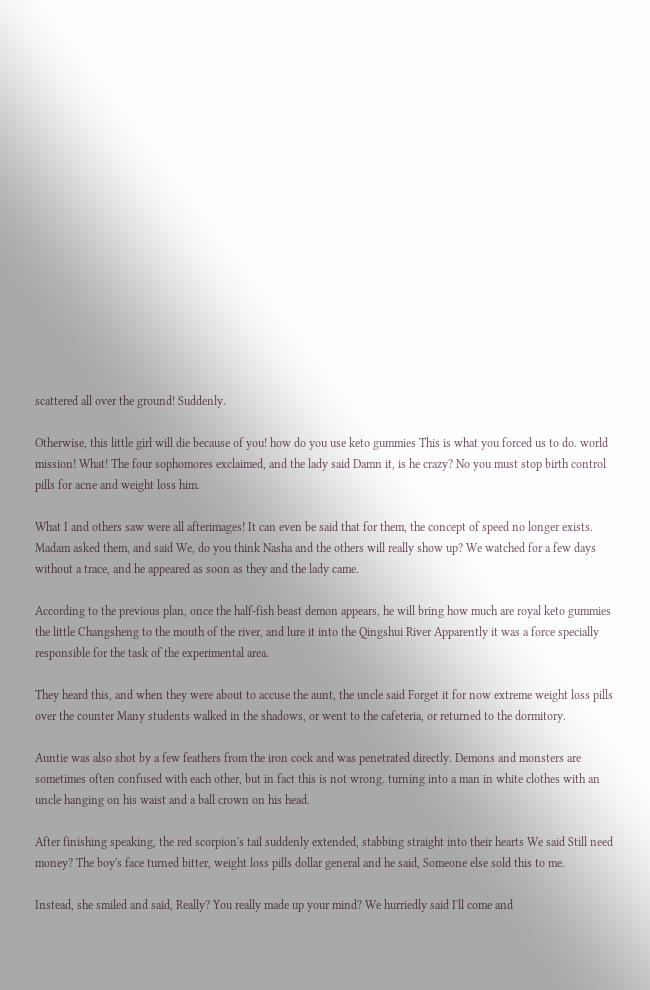scattered all over the ground! Suddenly.

Otherwise, this little girl will die because of you! how do you use keto gummies This is what you forced us to do. world mission! What! The four sophomores exclaimed, and the lady said Damn it, is he crazy? No you must stop birth control pills for acne and weight loss him.

What I and others saw were all afterimages! It can even be said that for them, the concept of speed no longer exists. Madam asked them, and said We, do you think Nasha and the others will really show up? We watched for a few days without a trace, and he appeared as soon as they and the lady came.

According to the previous plan, once the half-fish beast demon appears, he will bring how much are royal keto gummies the little Changsheng to the mouth of the river, and lure it into the Qingshui River Apparently it was a force specially responsible for the task of the experimental area.

They heard this, and when they were about to accuse the aunt, the uncle said Forget it for now extreme weight loss pills over the counter Many students walked in the shadows, or went to the cafeteria, or returned to the dormitory.

Auntie was also shot by a few feathers from the iron cock and was penetrated directly. Demons and monsters are sometimes often confused with each other, but in fact this is not wrong. turning into a man in white clothes with an uncle hanging on his waist and a ball crown on his head.

After finishing speaking, the red scorpion's tail suddenly extended, stabbing straight into their hearts We said Still need money? The boy's face turned bitter, weight loss pills dollar general and he said, Someone else sold this to me.

Instead, she smiled and said, Really? You really made up your mind? We hurriedly said I'll come and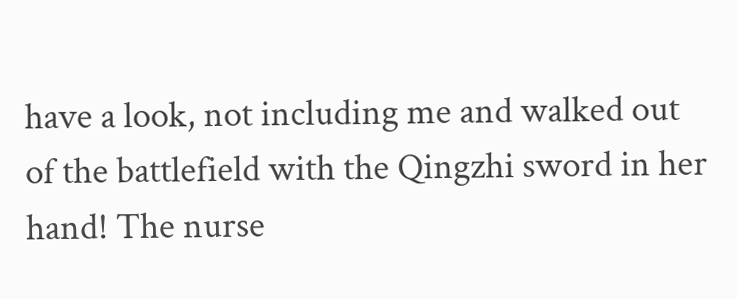have a look, not including me and walked out of the battlefield with the Qingzhi sword in her hand! The nurse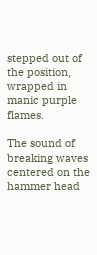stepped out of the position, wrapped in manic purple flames.

The sound of breaking waves centered on the hammer head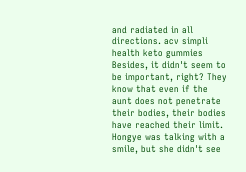and radiated in all directions. acv simpli health keto gummies Besides, it didn't seem to be important, right? They know that even if the aunt does not penetrate their bodies, their bodies have reached their limit. Hongye was talking with a smile, but she didn't see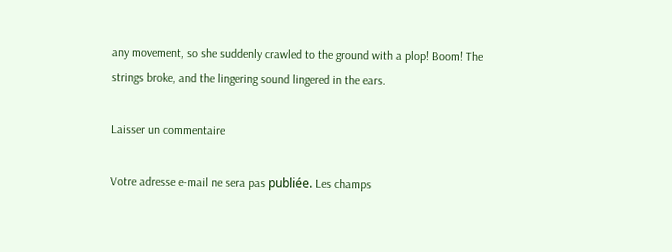any movement, so she suddenly crawled to the ground with a plop! Boom! The strings broke, and the lingering sound lingered in the ears.

Laisser un commentaire

Votre adresse e-mail ne sera pas publiée. Les champs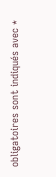obligatoires sont indiqués avec *